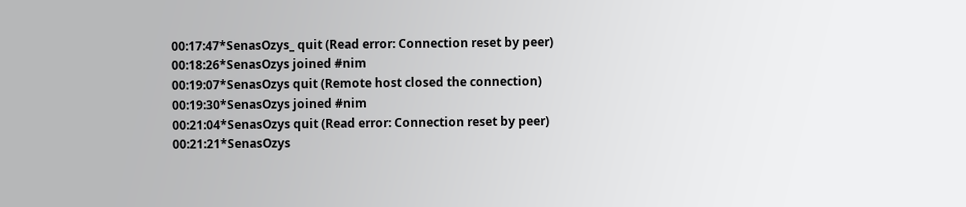00:17:47*SenasOzys_ quit (Read error: Connection reset by peer)
00:18:26*SenasOzys joined #nim
00:19:07*SenasOzys quit (Remote host closed the connection)
00:19:30*SenasOzys joined #nim
00:21:04*SenasOzys quit (Read error: Connection reset by peer)
00:21:21*SenasOzys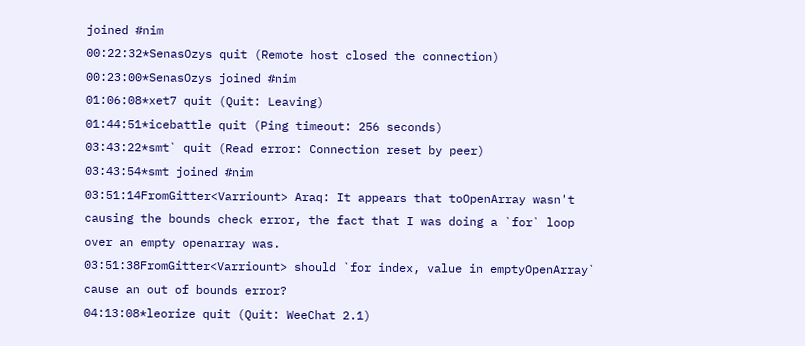joined #nim
00:22:32*SenasOzys quit (Remote host closed the connection)
00:23:00*SenasOzys joined #nim
01:06:08*xet7 quit (Quit: Leaving)
01:44:51*icebattle quit (Ping timeout: 256 seconds)
03:43:22*smt` quit (Read error: Connection reset by peer)
03:43:54*smt joined #nim
03:51:14FromGitter<Varriount> Araq: It appears that toOpenArray wasn't causing the bounds check error, the fact that I was doing a `for` loop over an empty openarray was.
03:51:38FromGitter<Varriount> should `for index, value in emptyOpenArray` cause an out of bounds error?
04:13:08*leorize quit (Quit: WeeChat 2.1)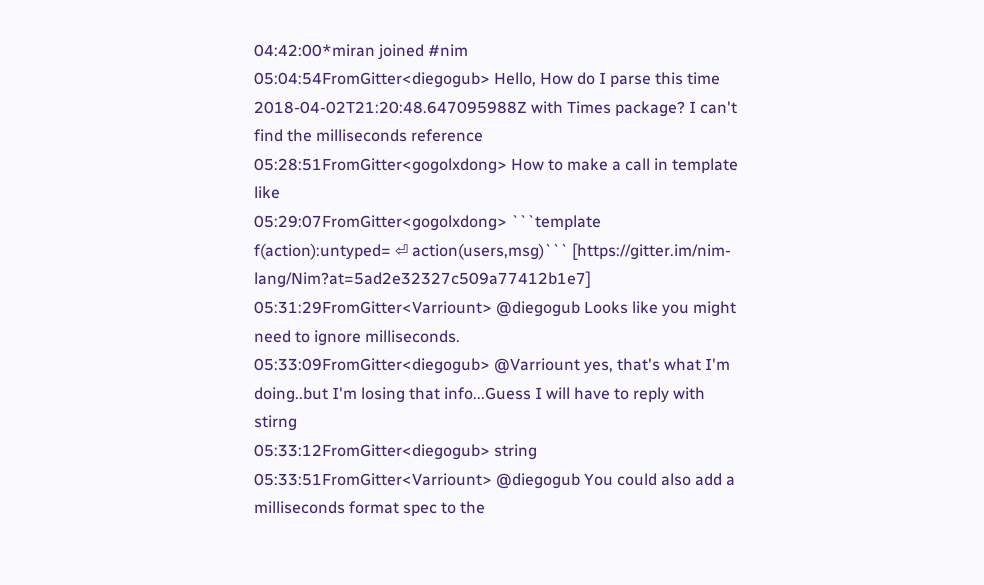04:42:00*miran joined #nim
05:04:54FromGitter<diegogub> Hello, How do I parse this time 2018-04-02T21:20:48.647095988Z with Times package? I can't find the milliseconds reference
05:28:51FromGitter<gogolxdong> How to make a call in template like
05:29:07FromGitter<gogolxdong> ```template f(action):untyped= ⏎ action(users,msg)``` [https://gitter.im/nim-lang/Nim?at=5ad2e32327c509a77412b1e7]
05:31:29FromGitter<Varriount> @diegogub Looks like you might need to ignore milliseconds.
05:33:09FromGitter<diegogub> @Varriount yes, that's what I'm doing..but I'm losing that info...Guess I will have to reply with stirng
05:33:12FromGitter<diegogub> string
05:33:51FromGitter<Varriount> @diegogub You could also add a milliseconds format spec to the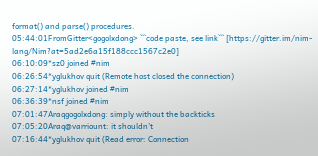format() and parse() procedures.
05:44:01FromGitter<gogolxdong> ```code paste, see link``` [https://gitter.im/nim-lang/Nim?at=5ad2e6a15f188ccc1567c2e0]
06:10:09*sz0 joined #nim
06:26:54*yglukhov quit (Remote host closed the connection)
06:27:14*yglukhov joined #nim
06:36:39*nsf joined #nim
07:01:47Araqgogolxdong: simply without the backticks
07:05:20Araq@varriount: it shouldn't
07:16:44*yglukhov quit (Read error: Connection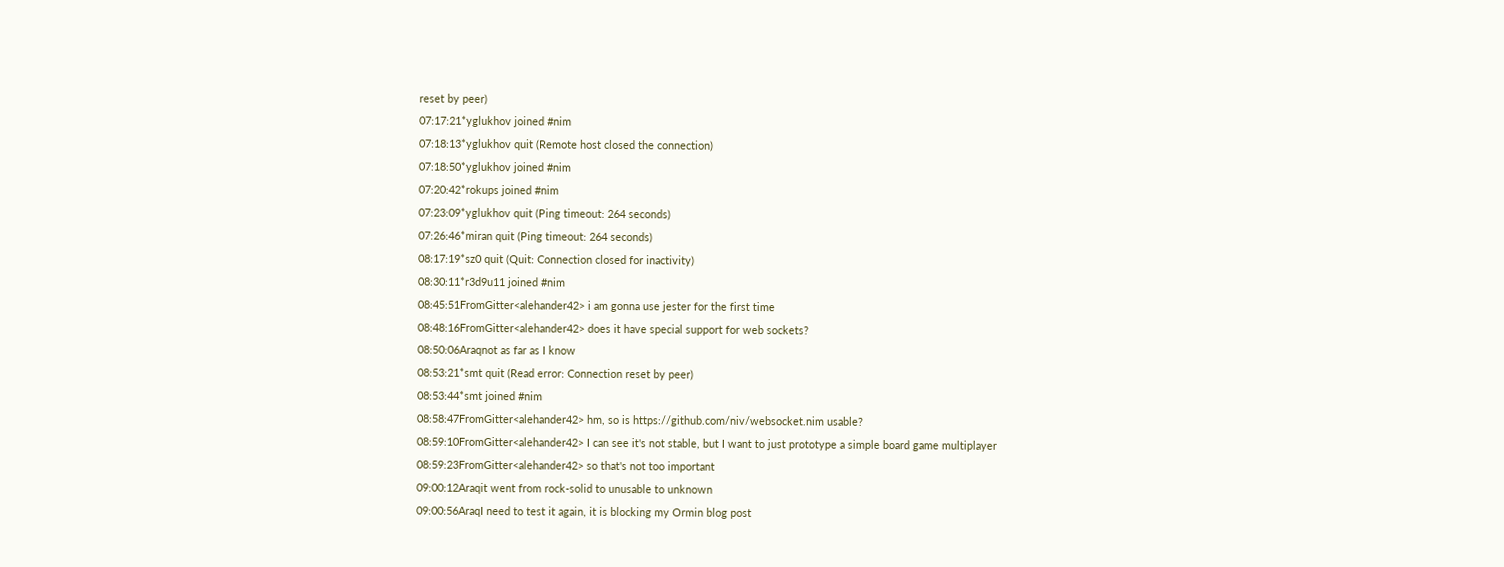reset by peer)
07:17:21*yglukhov joined #nim
07:18:13*yglukhov quit (Remote host closed the connection)
07:18:50*yglukhov joined #nim
07:20:42*rokups joined #nim
07:23:09*yglukhov quit (Ping timeout: 264 seconds)
07:26:46*miran quit (Ping timeout: 264 seconds)
08:17:19*sz0 quit (Quit: Connection closed for inactivity)
08:30:11*r3d9u11 joined #nim
08:45:51FromGitter<alehander42> i am gonna use jester for the first time
08:48:16FromGitter<alehander42> does it have special support for web sockets?
08:50:06Araqnot as far as I know
08:53:21*smt quit (Read error: Connection reset by peer)
08:53:44*smt joined #nim
08:58:47FromGitter<alehander42> hm, so is https://github.com/niv/websocket.nim usable?
08:59:10FromGitter<alehander42> I can see it's not stable, but I want to just prototype a simple board game multiplayer
08:59:23FromGitter<alehander42> so that's not too important
09:00:12Araqit went from rock-solid to unusable to unknown
09:00:56AraqI need to test it again, it is blocking my Ormin blog post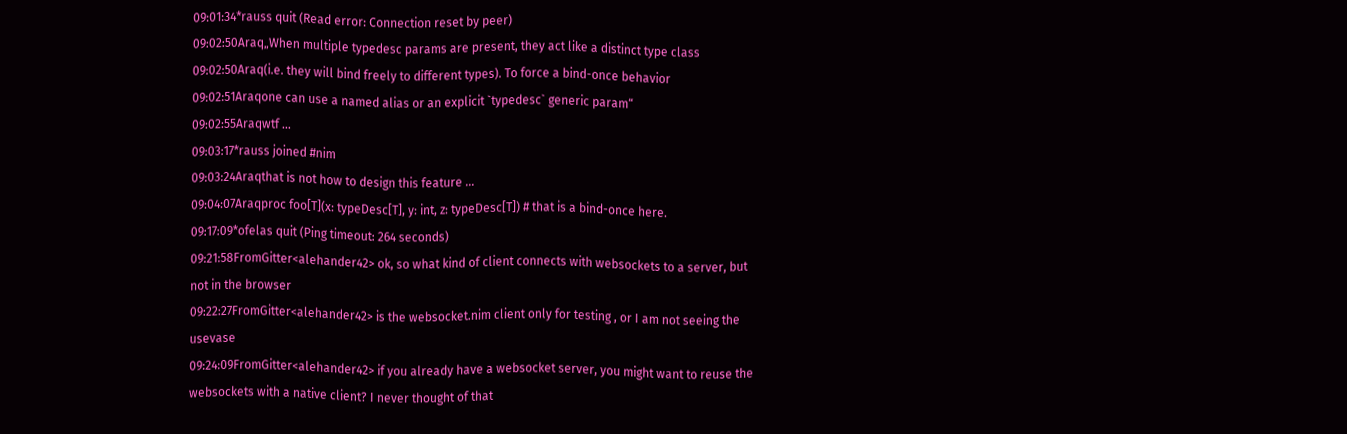09:01:34*rauss quit (Read error: Connection reset by peer)
09:02:50Araq„When multiple typedesc params are present, they act like a distinct type class
09:02:50Araq(i.e. they will bind freely to different types). To force a bind-once behavior
09:02:51Araqone can use a named alias or an explicit `typedesc` generic param“
09:02:55Araqwtf ...
09:03:17*rauss joined #nim
09:03:24Araqthat is not how to design this feature ...
09:04:07Araqproc foo[T](x: typeDesc[T], y: int, z: typeDesc[T]) # that is a bind-once here.
09:17:09*ofelas quit (Ping timeout: 264 seconds)
09:21:58FromGitter<alehander42> ok, so what kind of client connects with websockets to a server, but not in the browser
09:22:27FromGitter<alehander42> is the websocket.nim client only for testing , or I am not seeing the usevase
09:24:09FromGitter<alehander42> if you already have a websocket server, you might want to reuse the websockets with a native client? I never thought of that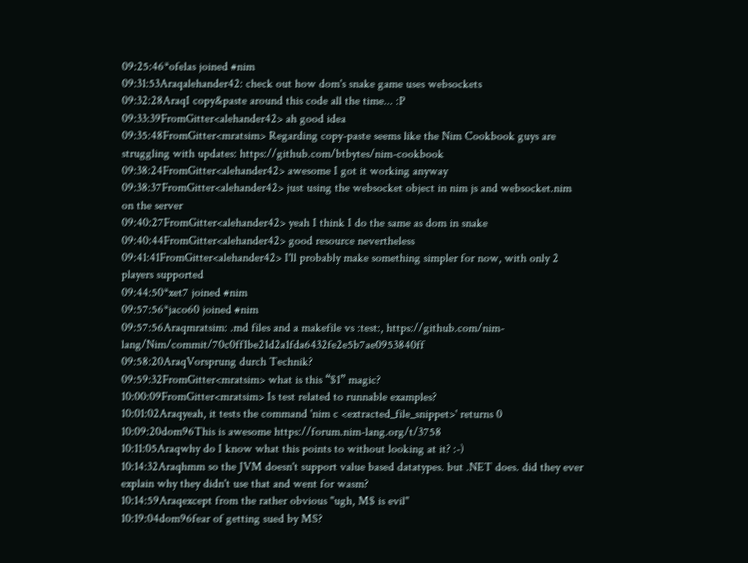09:25:46*ofelas joined #nim
09:31:53Araqalehander42: check out how dom's snake game uses websockets
09:32:28AraqI copy&paste around this code all the time... :P
09:33:39FromGitter<alehander42> ah good idea
09:35:48FromGitter<mratsim> Regarding copy-paste seems like the Nim Cookbook guys are struggling with updates: https://github.com/btbytes/nim-cookbook
09:38:24FromGitter<alehander42> awesome I got it working anyway
09:38:37FromGitter<alehander42> just using the websocket object in nim js and websocket.nim on the server
09:40:27FromGitter<alehander42> yeah I think I do the same as dom in snake
09:40:44FromGitter<alehander42> good resource nevertheless
09:41:41FromGitter<alehander42> I'll probably make something simpler for now, with only 2 players supported
09:44:50*xet7 joined #nim
09:57:56*jaco60 joined #nim
09:57:56Araqmratsim: .md files and a makefile vs :test:, https://github.com/nim-lang/Nim/commit/70c0ff1be21d2a1fda6432fe2e5b7ae0953840ff
09:58:20AraqVorsprung durch Technik?
09:59:32FromGitter<mratsim> what is this “$1” magic?
10:00:09FromGitter<mratsim> Is test related to runnable examples?
10:01:02Araqyeah, it tests the command 'nim c <extracted_file_snippet>' returns 0
10:09:20dom96This is awesome https://forum.nim-lang.org/t/3758
10:11:05Araqwhy do I know what this points to without looking at it? :-)
10:14:32Araqhmm so the JVM doesn't support value based datatypes. but .NET does. did they ever explain why they didn't use that and went for wasm?
10:14:59Araqexcept from the rather obvious "ugh, M$ is evil"
10:19:04dom96fear of getting sued by MS?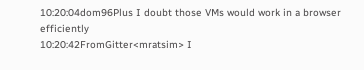10:20:04dom96Plus I doubt those VMs would work in a browser efficiently
10:20:42FromGitter<mratsim> I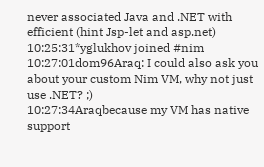never associated Java and .NET with efficient (hint Jsp-let and asp.net)
10:25:31*yglukhov joined #nim
10:27:01dom96Araq: I could also ask you about your custom Nim VM, why not just use .NET? ;)
10:27:34Araqbecause my VM has native support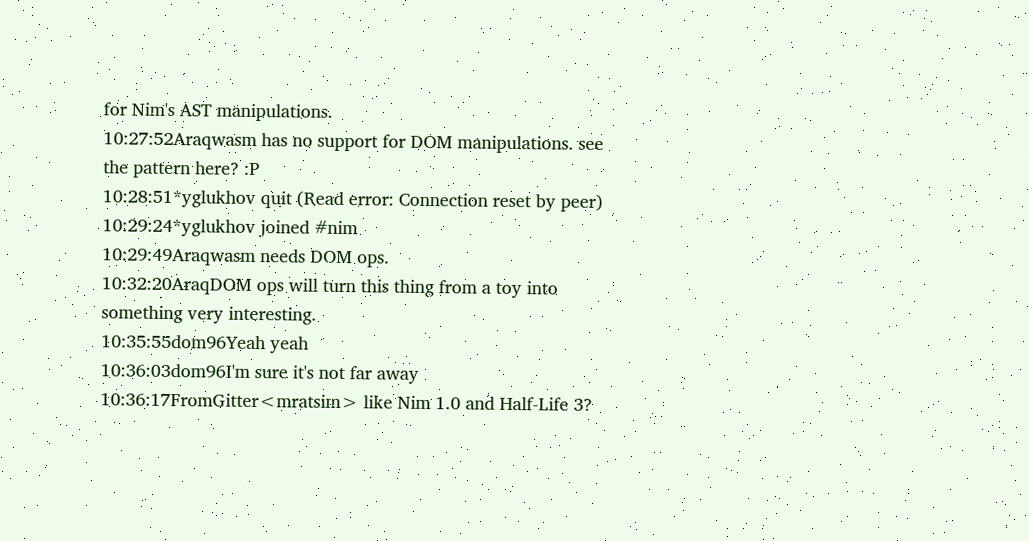for Nim's AST manipulations.
10:27:52Araqwasm has no support for DOM manipulations. see the pattern here? :P
10:28:51*yglukhov quit (Read error: Connection reset by peer)
10:29:24*yglukhov joined #nim
10:29:49Araqwasm needs DOM ops.
10:32:20AraqDOM ops will turn this thing from a toy into something very interesting.
10:35:55dom96Yeah yeah
10:36:03dom96I'm sure it's not far away
10:36:17FromGitter<mratsim> like Nim 1.0 and Half-Life 3?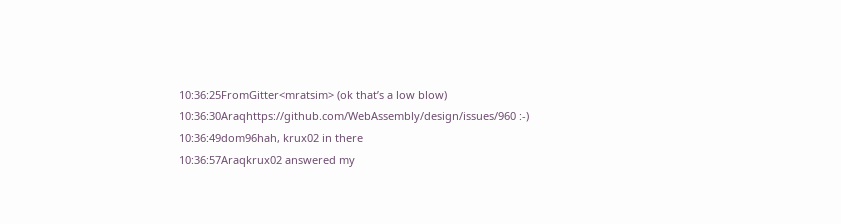10:36:25FromGitter<mratsim> (ok that’s a low blow)
10:36:30Araqhttps://github.com/WebAssembly/design/issues/960 :-)
10:36:49dom96hah, krux02 in there
10:36:57Araqkrux02 answered my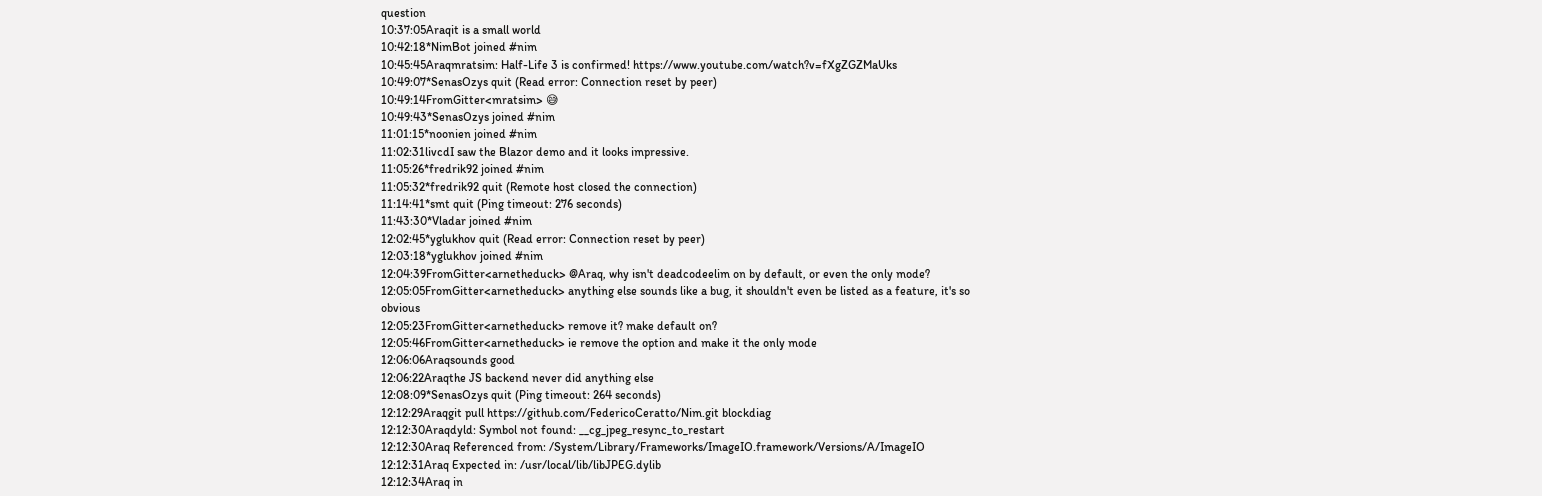question
10:37:05Araqit is a small world
10:42:18*NimBot joined #nim
10:45:45Araqmratsim: Half-Life 3 is confirmed! https://www.youtube.com/watch?v=fXgZGZMaUks
10:49:07*SenasOzys quit (Read error: Connection reset by peer)
10:49:14FromGitter<mratsim> 😅
10:49:43*SenasOzys joined #nim
11:01:15*noonien joined #nim
11:02:31livcdI saw the Blazor demo and it looks impressive.
11:05:26*fredrik92 joined #nim
11:05:32*fredrik92 quit (Remote host closed the connection)
11:14:41*smt quit (Ping timeout: 276 seconds)
11:43:30*Vladar joined #nim
12:02:45*yglukhov quit (Read error: Connection reset by peer)
12:03:18*yglukhov joined #nim
12:04:39FromGitter<arnetheduck> @Araq, why isn't deadcodeelim on by default, or even the only mode?
12:05:05FromGitter<arnetheduck> anything else sounds like a bug, it shouldn't even be listed as a feature, it's so obvious
12:05:23FromGitter<arnetheduck> remove it? make default on?
12:05:46FromGitter<arnetheduck> ie remove the option and make it the only mode
12:06:06Araqsounds good
12:06:22Araqthe JS backend never did anything else
12:08:09*SenasOzys quit (Ping timeout: 264 seconds)
12:12:29Araqgit pull https://github.com/FedericoCeratto/Nim.git blockdiag
12:12:30Araqdyld: Symbol not found: __cg_jpeg_resync_to_restart
12:12:30Araq Referenced from: /System/Library/Frameworks/ImageIO.framework/Versions/A/ImageIO
12:12:31Araq Expected in: /usr/local/lib/libJPEG.dylib
12:12:34Araq in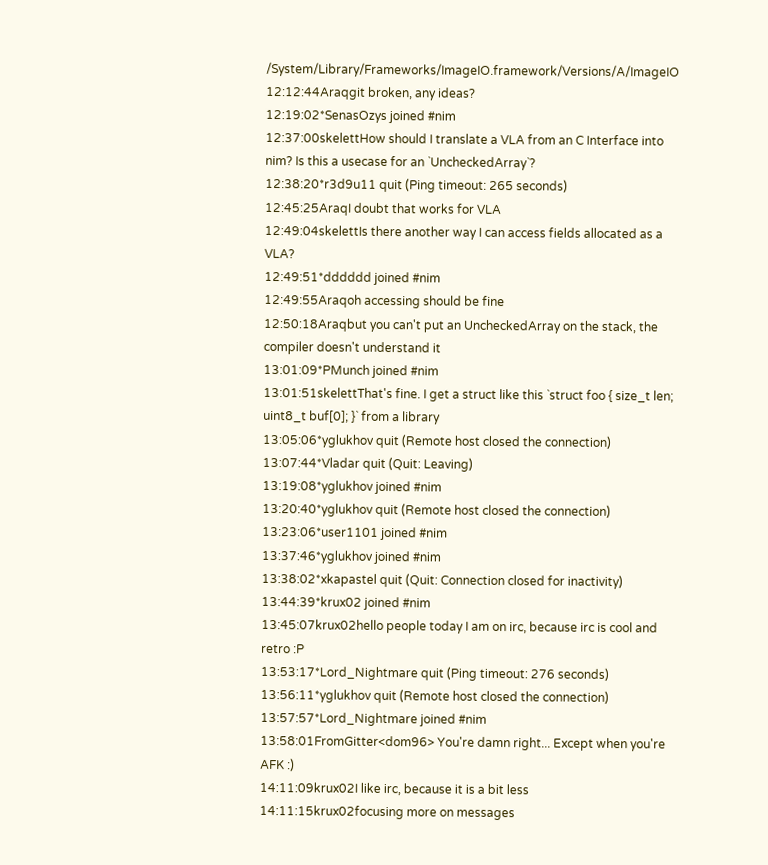/System/Library/Frameworks/ImageIO.framework/Versions/A/ImageIO
12:12:44Araqgit broken, any ideas?
12:19:02*SenasOzys joined #nim
12:37:00skelettHow should I translate a VLA from an C Interface into nim? Is this a usecase for an `UncheckedArray`?
12:38:20*r3d9u11 quit (Ping timeout: 265 seconds)
12:45:25AraqI doubt that works for VLA
12:49:04skelettIs there another way I can access fields allocated as a VLA?
12:49:51*dddddd joined #nim
12:49:55Araqoh accessing should be fine
12:50:18Araqbut you can't put an UncheckedArray on the stack, the compiler doesn't understand it
13:01:09*PMunch joined #nim
13:01:51skelettThat's fine. I get a struct like this `struct foo { size_t len; uint8_t buf[0]; }` from a library
13:05:06*yglukhov quit (Remote host closed the connection)
13:07:44*Vladar quit (Quit: Leaving)
13:19:08*yglukhov joined #nim
13:20:40*yglukhov quit (Remote host closed the connection)
13:23:06*user1101 joined #nim
13:37:46*yglukhov joined #nim
13:38:02*xkapastel quit (Quit: Connection closed for inactivity)
13:44:39*krux02 joined #nim
13:45:07krux02hello people today I am on irc, because irc is cool and retro :P
13:53:17*Lord_Nightmare quit (Ping timeout: 276 seconds)
13:56:11*yglukhov quit (Remote host closed the connection)
13:57:57*Lord_Nightmare joined #nim
13:58:01FromGitter<dom96> You're damn right... Except when you're AFK :)
14:11:09krux02I like irc, because it is a bit less
14:11:15krux02focusing more on messages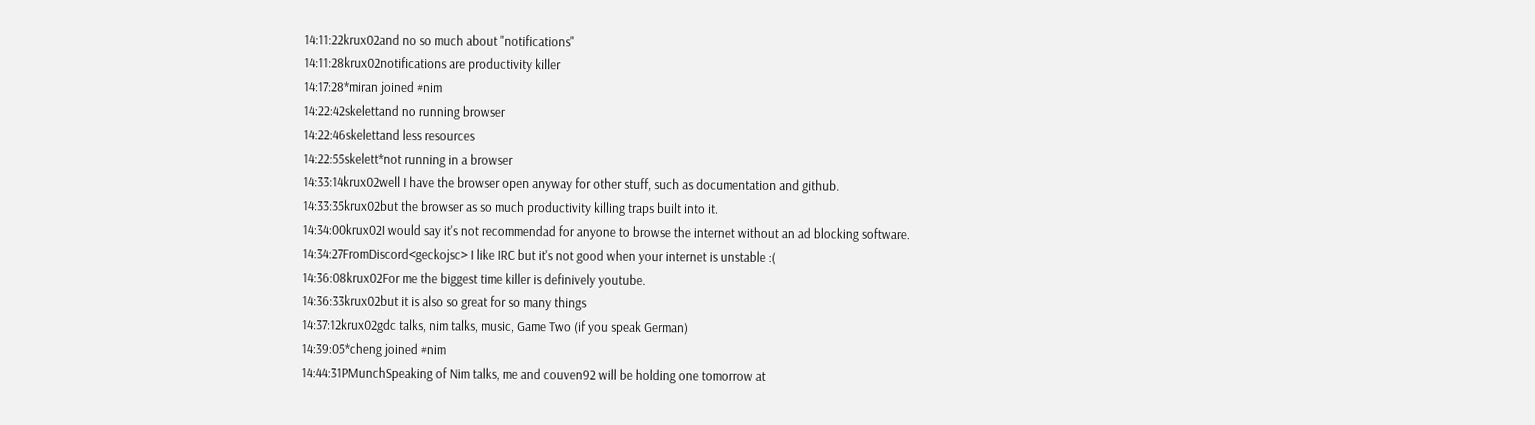14:11:22krux02and no so much about "notifications"
14:11:28krux02notifications are productivity killer
14:17:28*miran joined #nim
14:22:42skelettand no running browser
14:22:46skelettand less resources
14:22:55skelett*not running in a browser
14:33:14krux02well I have the browser open anyway for other stuff, such as documentation and github.
14:33:35krux02but the browser as so much productivity killing traps built into it.
14:34:00krux02I would say it's not recommendad for anyone to browse the internet without an ad blocking software.
14:34:27FromDiscord<geckojsc> I like IRC but it's not good when your internet is unstable :(
14:36:08krux02For me the biggest time killer is definively youtube.
14:36:33krux02but it is also so great for so many things
14:37:12krux02gdc talks, nim talks, music, Game Two (if you speak German)
14:39:05*cheng joined #nim
14:44:31PMunchSpeaking of Nim talks, me and couven92 will be holding one tomorrow at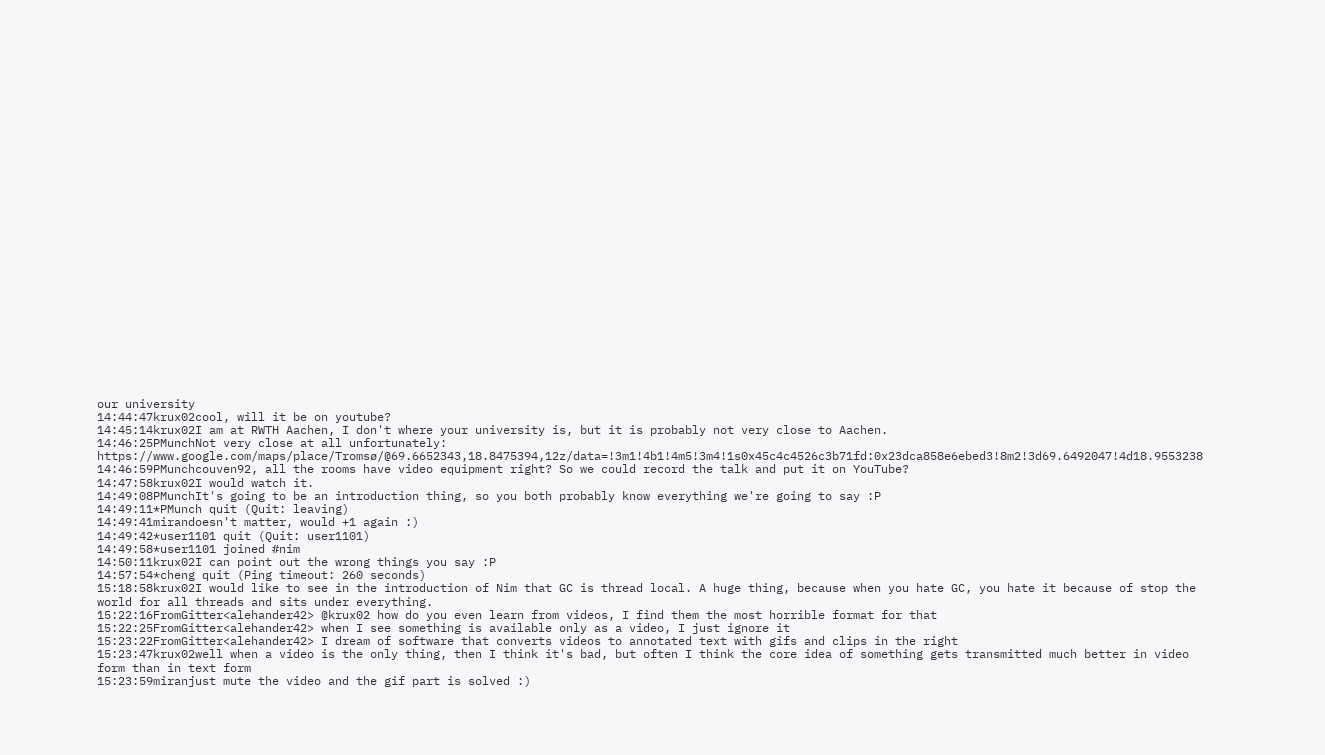our university
14:44:47krux02cool, will it be on youtube?
14:45:14krux02I am at RWTH Aachen, I don't where your university is, but it is probably not very close to Aachen.
14:46:25PMunchNot very close at all unfortunately: https://www.google.com/maps/place/Tromsø/@69.6652343,18.8475394,12z/data=!3m1!4b1!4m5!3m4!1s0x45c4c4526c3b71fd:0x23dca858e6ebed3!8m2!3d69.6492047!4d18.9553238
14:46:59PMunchcouven92, all the rooms have video equipment right? So we could record the talk and put it on YouTube?
14:47:58krux02I would watch it.
14:49:08PMunchIt's going to be an introduction thing, so you both probably know everything we're going to say :P
14:49:11*PMunch quit (Quit: leaving)
14:49:41mirandoesn't matter, would +1 again :)
14:49:42*user1101 quit (Quit: user1101)
14:49:58*user1101 joined #nim
14:50:11krux02I can point out the wrong things you say :P
14:57:54*cheng quit (Ping timeout: 260 seconds)
15:18:58krux02I would like to see in the introduction of Nim that GC is thread local. A huge thing, because when you hate GC, you hate it because of stop the world for all threads and sits under everything.
15:22:16FromGitter<alehander42> @krux02 how do you even learn from videos, I find them the most horrible format for that
15:22:25FromGitter<alehander42> when I see something is available only as a video, I just ignore it
15:23:22FromGitter<alehander42> I dream of software that converts videos to annotated text with gifs and clips in the right
15:23:47krux02well when a video is the only thing, then I think it's bad, but often I think the core idea of something gets transmitted much better in video form than in text form
15:23:59miranjust mute the video and the gif part is solved :)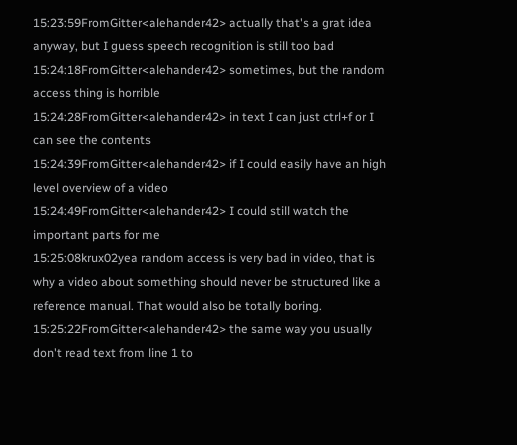15:23:59FromGitter<alehander42> actually that's a grat idea anyway, but I guess speech recognition is still too bad
15:24:18FromGitter<alehander42> sometimes, but the random access thing is horrible
15:24:28FromGitter<alehander42> in text I can just ctrl+f or I can see the contents
15:24:39FromGitter<alehander42> if I could easily have an high level overview of a video
15:24:49FromGitter<alehander42> I could still watch the important parts for me
15:25:08krux02yea random access is very bad in video, that is why a video about something should never be structured like a reference manual. That would also be totally boring.
15:25:22FromGitter<alehander42> the same way you usually don't read text from line 1 to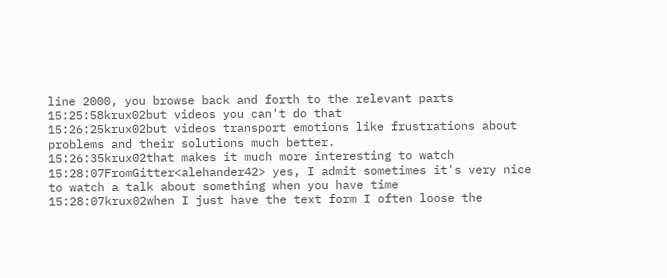line 2000, you browse back and forth to the relevant parts
15:25:58krux02but videos you can't do that
15:26:25krux02but videos transport emotions like frustrations about problems and their solutions much better.
15:26:35krux02that makes it much more interesting to watch
15:28:07FromGitter<alehander42> yes, I admit sometimes it's very nice to watch a talk about something when you have time
15:28:07krux02when I just have the text form I often loose the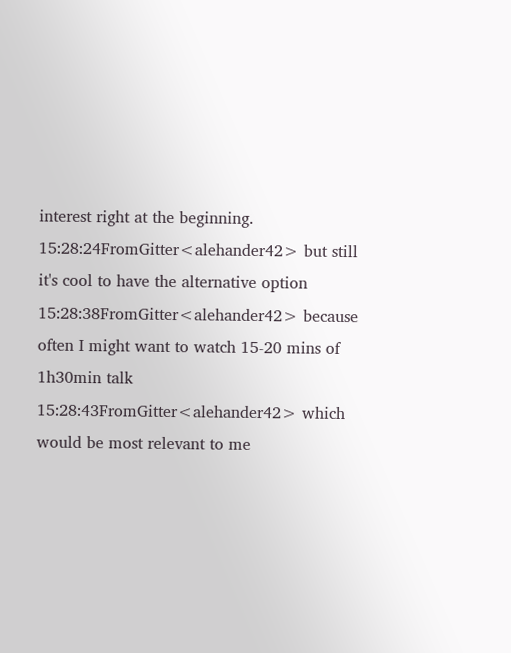interest right at the beginning.
15:28:24FromGitter<alehander42> but still it's cool to have the alternative option
15:28:38FromGitter<alehander42> because often I might want to watch 15-20 mins of 1h30min talk
15:28:43FromGitter<alehander42> which would be most relevant to me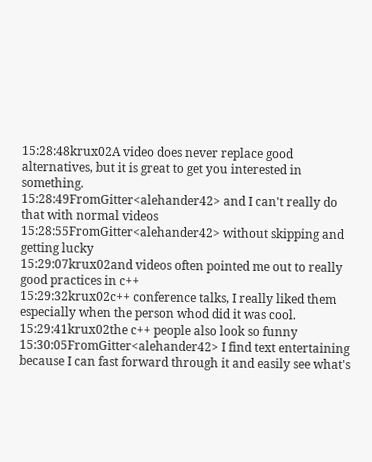15:28:48krux02A video does never replace good alternatives, but it is great to get you interested in something.
15:28:49FromGitter<alehander42> and I can't really do that with normal videos
15:28:55FromGitter<alehander42> without skipping and getting lucky
15:29:07krux02and videos often pointed me out to really good practices in c++
15:29:32krux02c++ conference talks, I really liked them especially when the person whod did it was cool.
15:29:41krux02the c++ people also look so funny
15:30:05FromGitter<alehander42> I find text entertaining because I can fast forward through it and easily see what's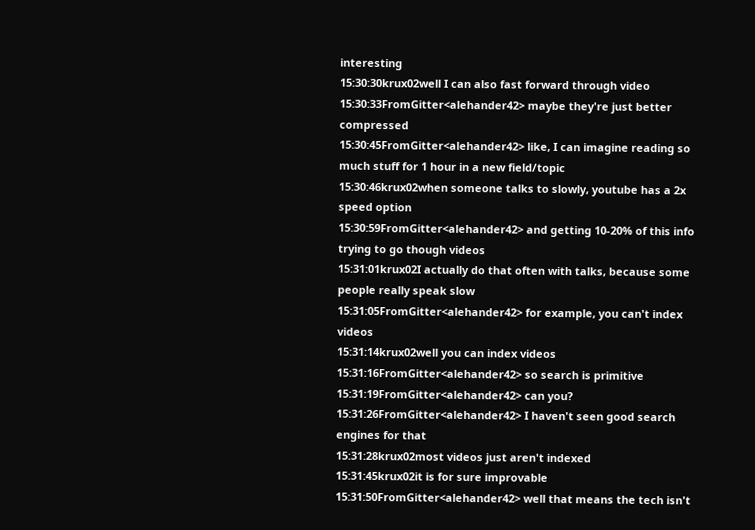interesting
15:30:30krux02well I can also fast forward through video
15:30:33FromGitter<alehander42> maybe they're just better compressed
15:30:45FromGitter<alehander42> like, I can imagine reading so much stuff for 1 hour in a new field/topic
15:30:46krux02when someone talks to slowly, youtube has a 2x speed option
15:30:59FromGitter<alehander42> and getting 10-20% of this info trying to go though videos
15:31:01krux02I actually do that often with talks, because some people really speak slow
15:31:05FromGitter<alehander42> for example, you can't index videos
15:31:14krux02well you can index videos
15:31:16FromGitter<alehander42> so search is primitive
15:31:19FromGitter<alehander42> can you?
15:31:26FromGitter<alehander42> I haven't seen good search engines for that
15:31:28krux02most videos just aren't indexed
15:31:45krux02it is for sure improvable
15:31:50FromGitter<alehander42> well that means the tech isn't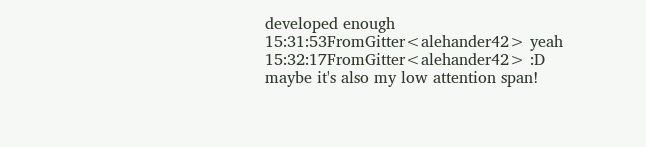developed enough
15:31:53FromGitter<alehander42> yeah
15:32:17FromGitter<alehander42> :D maybe it's also my low attention span!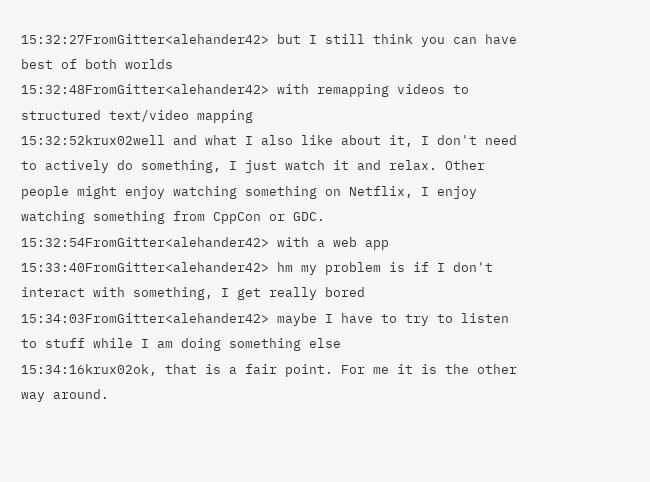15:32:27FromGitter<alehander42> but I still think you can have best of both worlds
15:32:48FromGitter<alehander42> with remapping videos to structured text/video mapping
15:32:52krux02well and what I also like about it, I don't need to actively do something, I just watch it and relax. Other people might enjoy watching something on Netflix, I enjoy watching something from CppCon or GDC.
15:32:54FromGitter<alehander42> with a web app
15:33:40FromGitter<alehander42> hm my problem is if I don't interact with something, I get really bored
15:34:03FromGitter<alehander42> maybe I have to try to listen to stuff while I am doing something else
15:34:16krux02ok, that is a fair point. For me it is the other way around.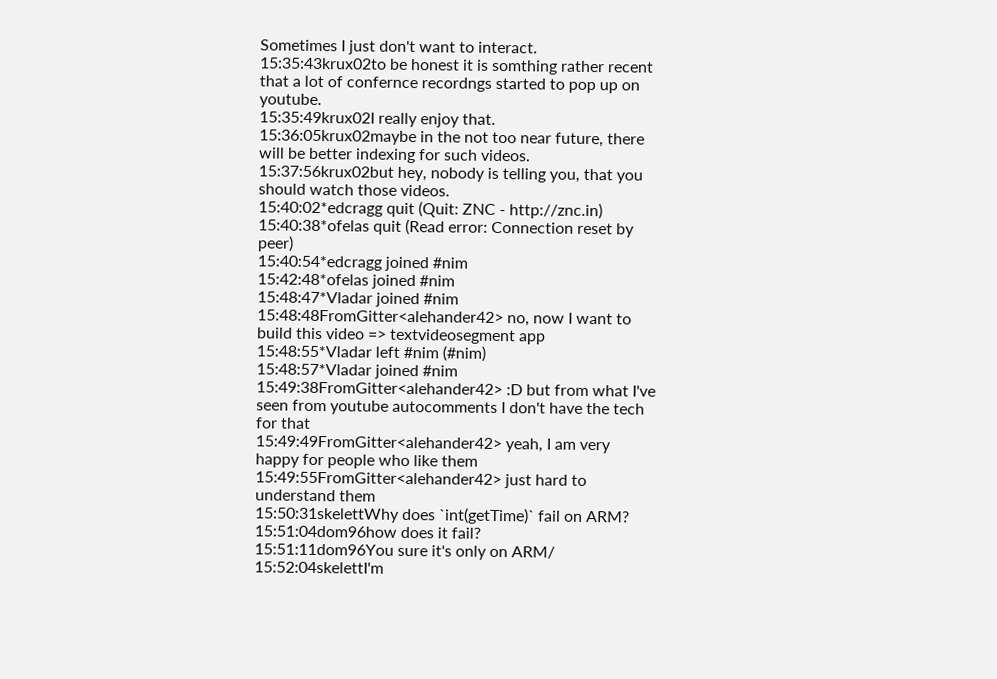Sometimes I just don't want to interact.
15:35:43krux02to be honest it is somthing rather recent that a lot of confernce recordngs started to pop up on youtube.
15:35:49krux02I really enjoy that.
15:36:05krux02maybe in the not too near future, there will be better indexing for such videos.
15:37:56krux02but hey, nobody is telling you, that you should watch those videos.
15:40:02*edcragg quit (Quit: ZNC - http://znc.in)
15:40:38*ofelas quit (Read error: Connection reset by peer)
15:40:54*edcragg joined #nim
15:42:48*ofelas joined #nim
15:48:47*Vladar joined #nim
15:48:48FromGitter<alehander42> no, now I want to build this video => textvideosegment app
15:48:55*Vladar left #nim (#nim)
15:48:57*Vladar joined #nim
15:49:38FromGitter<alehander42> :D but from what I've seen from youtube autocomments I don't have the tech for that
15:49:49FromGitter<alehander42> yeah, I am very happy for people who like them
15:49:55FromGitter<alehander42> just hard to understand them
15:50:31skelettWhy does `int(getTime)` fail on ARM?
15:51:04dom96how does it fail?
15:51:11dom96You sure it's only on ARM/
15:52:04skelettI'm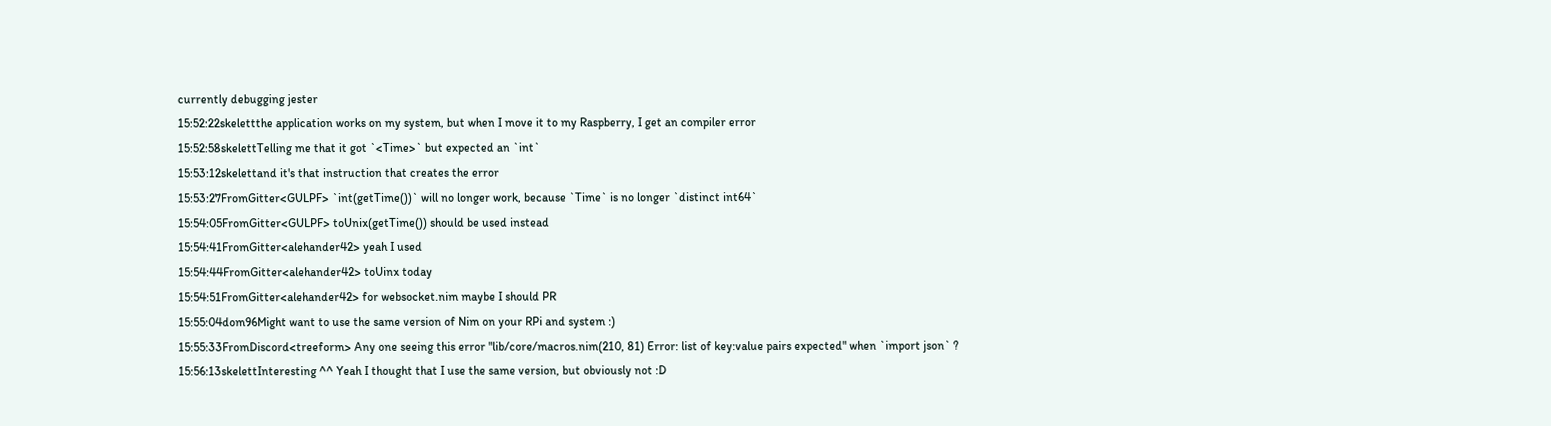currently debugging jester
15:52:22skelettthe application works on my system, but when I move it to my Raspberry, I get an compiler error
15:52:58skelettTelling me that it got `<Time>` but expected an `int`
15:53:12skelettand it's that instruction that creates the error
15:53:27FromGitter<GULPF> `int(getTime())` will no longer work, because `Time` is no longer `distinct int64`
15:54:05FromGitter<GULPF> toUnix(getTime()) should be used instead
15:54:41FromGitter<alehander42> yeah I used
15:54:44FromGitter<alehander42> toUinx today
15:54:51FromGitter<alehander42> for websocket.nim maybe I should PR
15:55:04dom96Might want to use the same version of Nim on your RPi and system :)
15:55:33FromDiscord<treeform> Any one seeing this error "lib/core/macros.nim(210, 81) Error: list of key:value pairs expected" when `import json` ?
15:56:13skelettInteresting ^^ Yeah I thought that I use the same version, but obviously not :D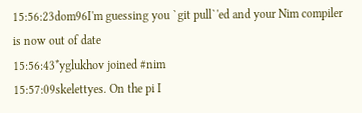15:56:23dom96I'm guessing you `git pull`'ed and your Nim compiler is now out of date
15:56:43*yglukhov joined #nim
15:57:09skelettyes. On the pi I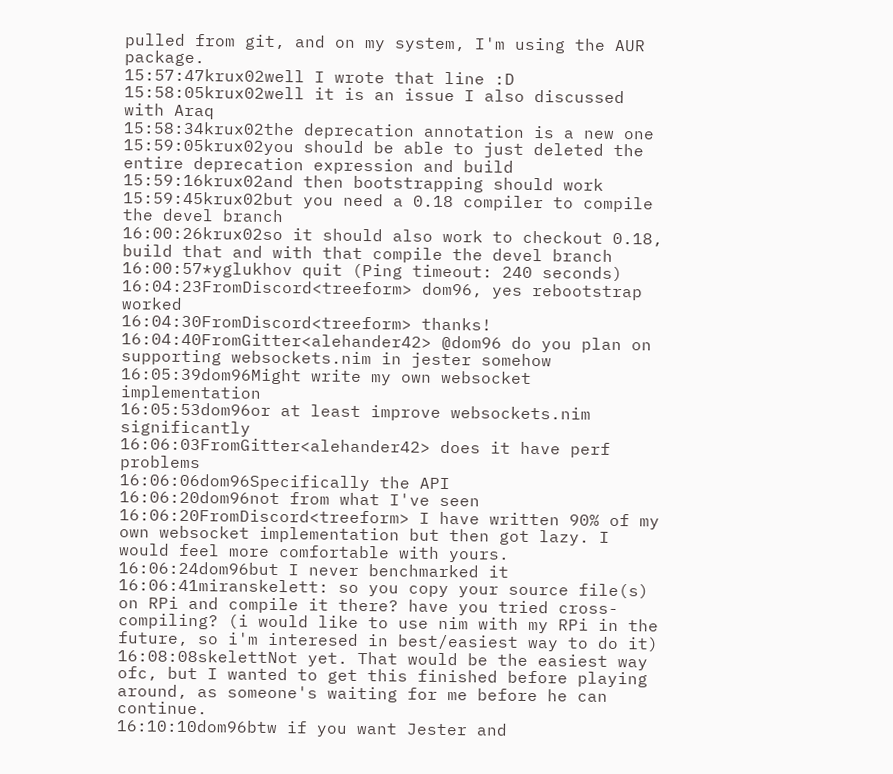pulled from git, and on my system, I'm using the AUR package.
15:57:47krux02well I wrote that line :D
15:58:05krux02well it is an issue I also discussed with Araq
15:58:34krux02the deprecation annotation is a new one
15:59:05krux02you should be able to just deleted the entire deprecation expression and build
15:59:16krux02and then bootstrapping should work
15:59:45krux02but you need a 0.18 compiler to compile the devel branch
16:00:26krux02so it should also work to checkout 0.18, build that and with that compile the devel branch
16:00:57*yglukhov quit (Ping timeout: 240 seconds)
16:04:23FromDiscord<treeform> dom96, yes rebootstrap worked
16:04:30FromDiscord<treeform> thanks!
16:04:40FromGitter<alehander42> @dom96 do you plan on supporting websockets.nim in jester somehow
16:05:39dom96Might write my own websocket implementation
16:05:53dom96or at least improve websockets.nim significantly
16:06:03FromGitter<alehander42> does it have perf problems
16:06:06dom96Specifically the API
16:06:20dom96not from what I've seen
16:06:20FromDiscord<treeform> I have written 90% of my own websocket implementation but then got lazy. I would feel more comfortable with yours.
16:06:24dom96but I never benchmarked it
16:06:41miranskelett: so you copy your source file(s) on RPi and compile it there? have you tried cross-compiling? (i would like to use nim with my RPi in the future, so i'm interesed in best/easiest way to do it)
16:08:08skelettNot yet. That would be the easiest way ofc, but I wanted to get this finished before playing around, as someone's waiting for me before he can continue.
16:10:10dom96btw if you want Jester and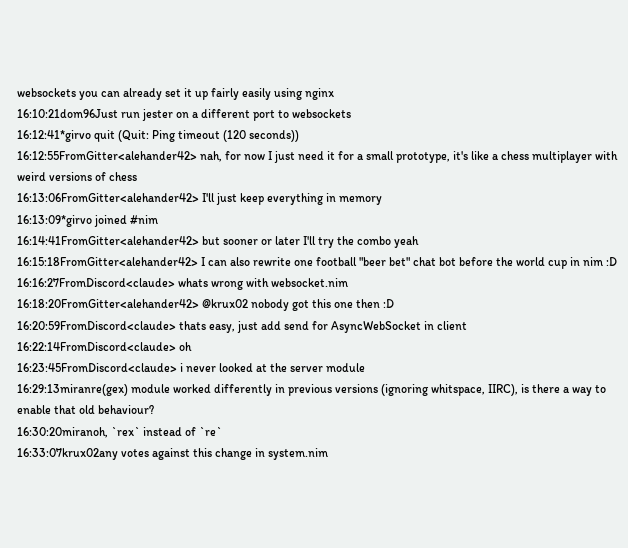websockets you can already set it up fairly easily using nginx
16:10:21dom96Just run jester on a different port to websockets
16:12:41*girvo quit (Quit: Ping timeout (120 seconds))
16:12:55FromGitter<alehander42> nah, for now I just need it for a small prototype, it's like a chess multiplayer with weird versions of chess
16:13:06FromGitter<alehander42> I'll just keep everything in memory
16:13:09*girvo joined #nim
16:14:41FromGitter<alehander42> but sooner or later I'll try the combo yeah
16:15:18FromGitter<alehander42> I can also rewrite one football "beer bet" chat bot before the world cup in nim :D
16:16:27FromDiscord<claude> whats wrong with websocket.nim
16:18:20FromGitter<alehander42> @krux02 nobody got this one then :D
16:20:59FromDiscord<claude> thats easy, just add send for AsyncWebSocket in client
16:22:14FromDiscord<claude> oh
16:23:45FromDiscord<claude> i never looked at the server module
16:29:13miranre(gex) module worked differently in previous versions (ignoring whitspace, IIRC), is there a way to enable that old behaviour?
16:30:20miranoh, `rex` instead of `re`
16:33:07krux02any votes against this change in system.nim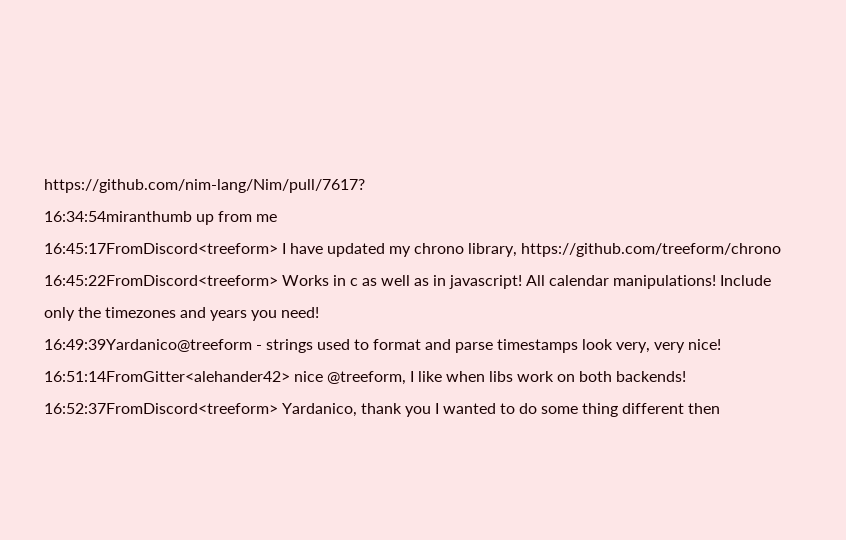https://github.com/nim-lang/Nim/pull/7617?
16:34:54miranthumb up from me
16:45:17FromDiscord<treeform> I have updated my chrono library, https://github.com/treeform/chrono
16:45:22FromDiscord<treeform> Works in c as well as in javascript! All calendar manipulations! Include only the timezones and years you need!
16:49:39Yardanico@treeform - strings used to format and parse timestamps look very, very nice!
16:51:14FromGitter<alehander42> nice @treeform, I like when libs work on both backends!
16:52:37FromDiscord<treeform> Yardanico, thank you I wanted to do some thing different then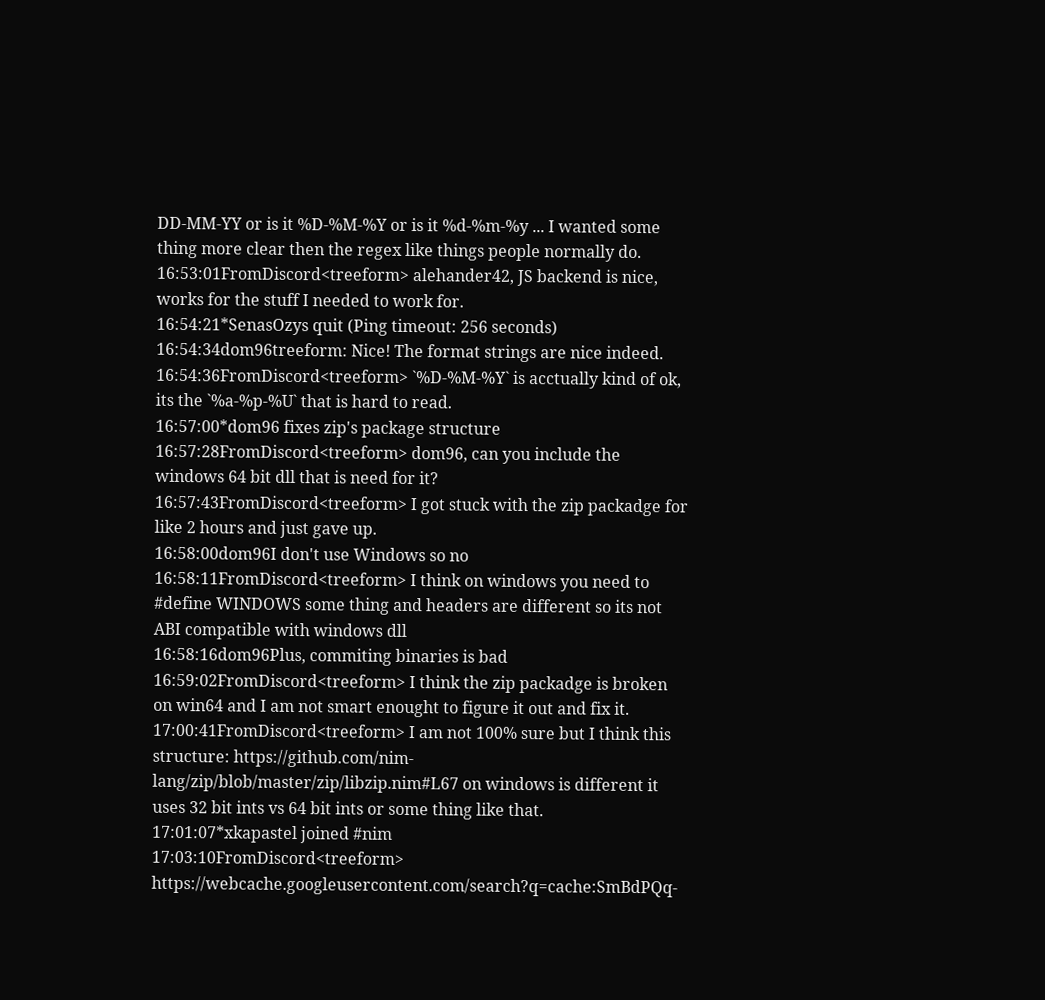DD-MM-YY or is it %D-%M-%Y or is it %d-%m-%y ... I wanted some thing more clear then the regex like things people normally do.
16:53:01FromDiscord<treeform> alehander42, JS backend is nice, works for the stuff I needed to work for.
16:54:21*SenasOzys quit (Ping timeout: 256 seconds)
16:54:34dom96treeform: Nice! The format strings are nice indeed.
16:54:36FromDiscord<treeform> `%D-%M-%Y` is acctually kind of ok, its the `%a-%p-%U` that is hard to read.
16:57:00*dom96 fixes zip's package structure
16:57:28FromDiscord<treeform> dom96, can you include the windows 64 bit dll that is need for it?
16:57:43FromDiscord<treeform> I got stuck with the zip packadge for like 2 hours and just gave up.
16:58:00dom96I don't use Windows so no
16:58:11FromDiscord<treeform> I think on windows you need to #define WINDOWS some thing and headers are different so its not ABI compatible with windows dll
16:58:16dom96Plus, commiting binaries is bad
16:59:02FromDiscord<treeform> I think the zip packadge is broken on win64 and I am not smart enought to figure it out and fix it.
17:00:41FromDiscord<treeform> I am not 100% sure but I think this structure: https://github.com/nim-lang/zip/blob/master/zip/libzip.nim#L67 on windows is different it uses 32 bit ints vs 64 bit ints or some thing like that.
17:01:07*xkapastel joined #nim
17:03:10FromDiscord<treeform> https://webcache.googleusercontent.com/search?q=cache:SmBdPQq-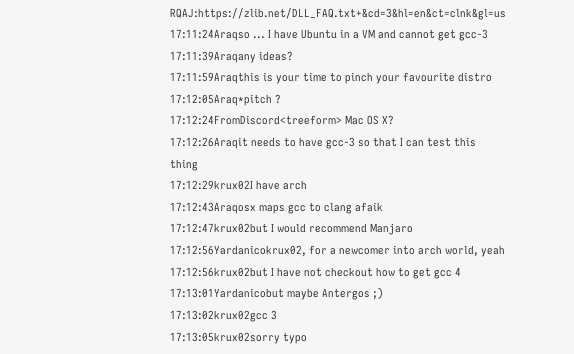RQAJ:https://zlib.net/DLL_FAQ.txt+&cd=3&hl=en&ct=clnk&gl=us
17:11:24Araqso ... I have Ubuntu in a VM and cannot get gcc-3
17:11:39Araqany ideas?
17:11:59Araqthis is your time to pinch your favourite distro
17:12:05Araq*pitch ?
17:12:24FromDiscord<treeform> Mac OS X?
17:12:26Araqit needs to have gcc-3 so that I can test this thing
17:12:29krux02I have arch
17:12:43Araqosx maps gcc to clang afaik
17:12:47krux02but I would recommend Manjaro
17:12:56Yardanicokrux02, for a newcomer into arch world, yeah
17:12:56krux02but I have not checkout how to get gcc 4
17:13:01Yardanicobut maybe Antergos ;)
17:13:02krux02gcc 3
17:13:05krux02sorry typo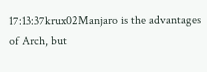17:13:37krux02Manjaro is the advantages of Arch, but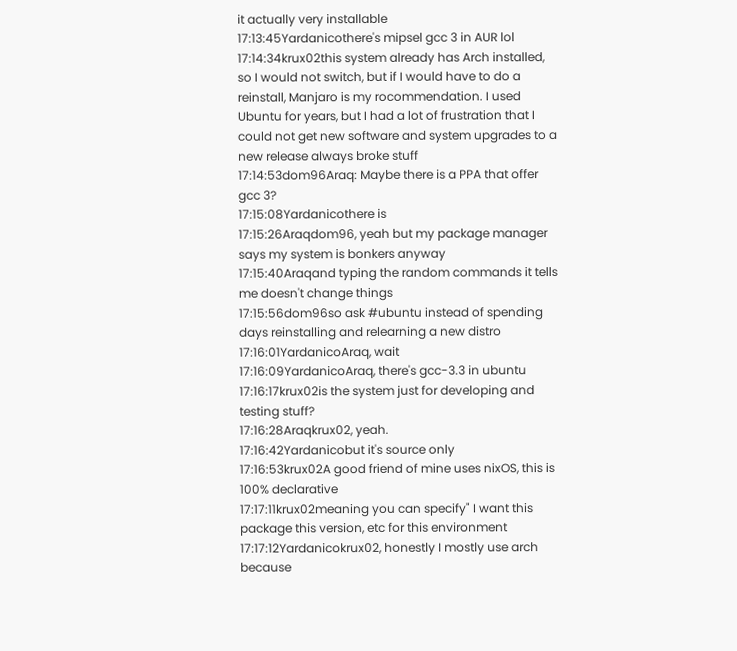it actually very installable
17:13:45Yardanicothere's mipsel gcc 3 in AUR lol
17:14:34krux02this system already has Arch installed, so I would not switch, but if I would have to do a reinstall, Manjaro is my rocommendation. I used Ubuntu for years, but I had a lot of frustration that I could not get new software and system upgrades to a new release always broke stuff
17:14:53dom96Araq: Maybe there is a PPA that offer gcc 3?
17:15:08Yardanicothere is
17:15:26Araqdom96, yeah but my package manager says my system is bonkers anyway
17:15:40Araqand typing the random commands it tells me doesn't change things
17:15:56dom96so ask #ubuntu instead of spending days reinstalling and relearning a new distro
17:16:01YardanicoAraq, wait
17:16:09YardanicoAraq, there's gcc-3.3 in ubuntu
17:16:17krux02is the system just for developing and testing stuff?
17:16:28Araqkrux02, yeah.
17:16:42Yardanicobut it's source only
17:16:53krux02A good friend of mine uses nixOS, this is 100% declarative
17:17:11krux02meaning you can specify" I want this package this version, etc for this environment
17:17:12Yardanicokrux02, honestly I mostly use arch because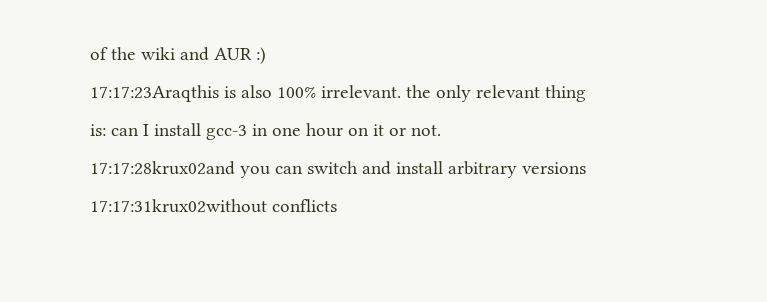of the wiki and AUR :)
17:17:23Araqthis is also 100% irrelevant. the only relevant thing is: can I install gcc-3 in one hour on it or not.
17:17:28krux02and you can switch and install arbitrary versions
17:17:31krux02without conflicts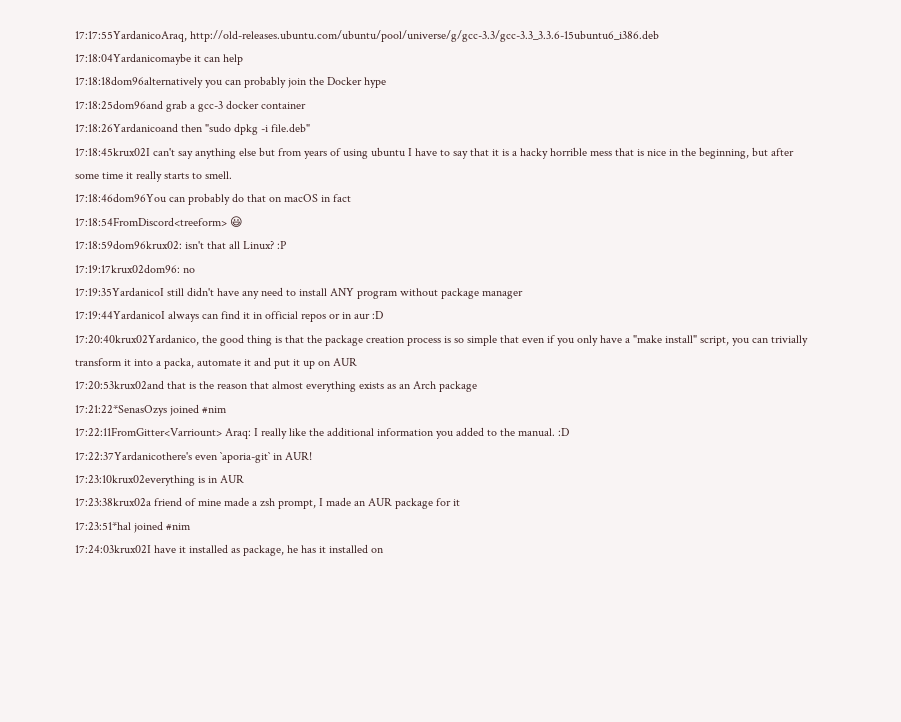17:17:55YardanicoAraq, http://old-releases.ubuntu.com/ubuntu/pool/universe/g/gcc-3.3/gcc-3.3_3.3.6-15ubuntu6_i386.deb
17:18:04Yardanicomaybe it can help
17:18:18dom96alternatively you can probably join the Docker hype
17:18:25dom96and grab a gcc-3 docker container
17:18:26Yardanicoand then "sudo dpkg -i file.deb"
17:18:45krux02I can't say anything else but from years of using ubuntu I have to say that it is a hacky horrible mess that is nice in the beginning, but after some time it really starts to smell.
17:18:46dom96You can probably do that on macOS in fact
17:18:54FromDiscord<treeform> 😃
17:18:59dom96krux02: isn't that all Linux? :P
17:19:17krux02dom96: no
17:19:35YardanicoI still didn't have any need to install ANY program without package manager
17:19:44YardanicoI always can find it in official repos or in aur :D
17:20:40krux02Yardanico, the good thing is that the package creation process is so simple that even if you only have a "make install" script, you can trivially transform it into a packa, automate it and put it up on AUR
17:20:53krux02and that is the reason that almost everything exists as an Arch package
17:21:22*SenasOzys joined #nim
17:22:11FromGitter<Varriount> Araq: I really like the additional information you added to the manual. :D
17:22:37Yardanicothere's even `aporia-git` in AUR!
17:23:10krux02everything is in AUR
17:23:38krux02a friend of mine made a zsh prompt, I made an AUR package for it
17:23:51*hal joined #nim
17:24:03krux02I have it installed as package, he has it installed on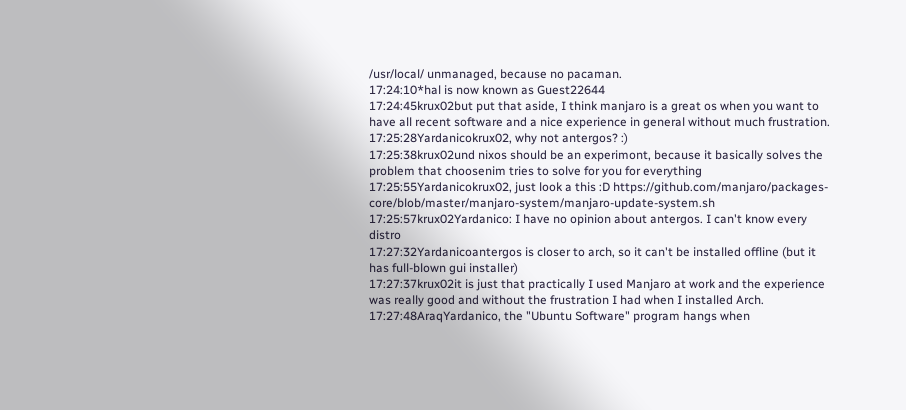/usr/local/ unmanaged, because no pacaman.
17:24:10*hal is now known as Guest22644
17:24:45krux02but put that aside, I think manjaro is a great os when you want to have all recent software and a nice experience in general without much frustration.
17:25:28Yardanicokrux02, why not antergos? :)
17:25:38krux02und nixos should be an experimont, because it basically solves the problem that choosenim tries to solve for you for everything
17:25:55Yardanicokrux02, just look a this :D https://github.com/manjaro/packages-core/blob/master/manjaro-system/manjaro-update-system.sh
17:25:57krux02Yardanico: I have no opinion about antergos. I can't know every distro
17:27:32Yardanicoantergos is closer to arch, so it can't be installed offline (but it has full-blown gui installer)
17:27:37krux02it is just that practically I used Manjaro at work and the experience was really good and without the frustration I had when I installed Arch.
17:27:48AraqYardanico, the "Ubuntu Software" program hangs when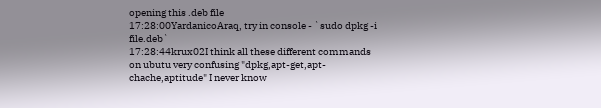opening this .deb file
17:28:00YardanicoAraq, try in console - `sudo dpkg -i file.deb`
17:28:44krux02I think all these different commands on ubutu very confusing "dpkg,apt-get,apt-chache,aptitude" I never know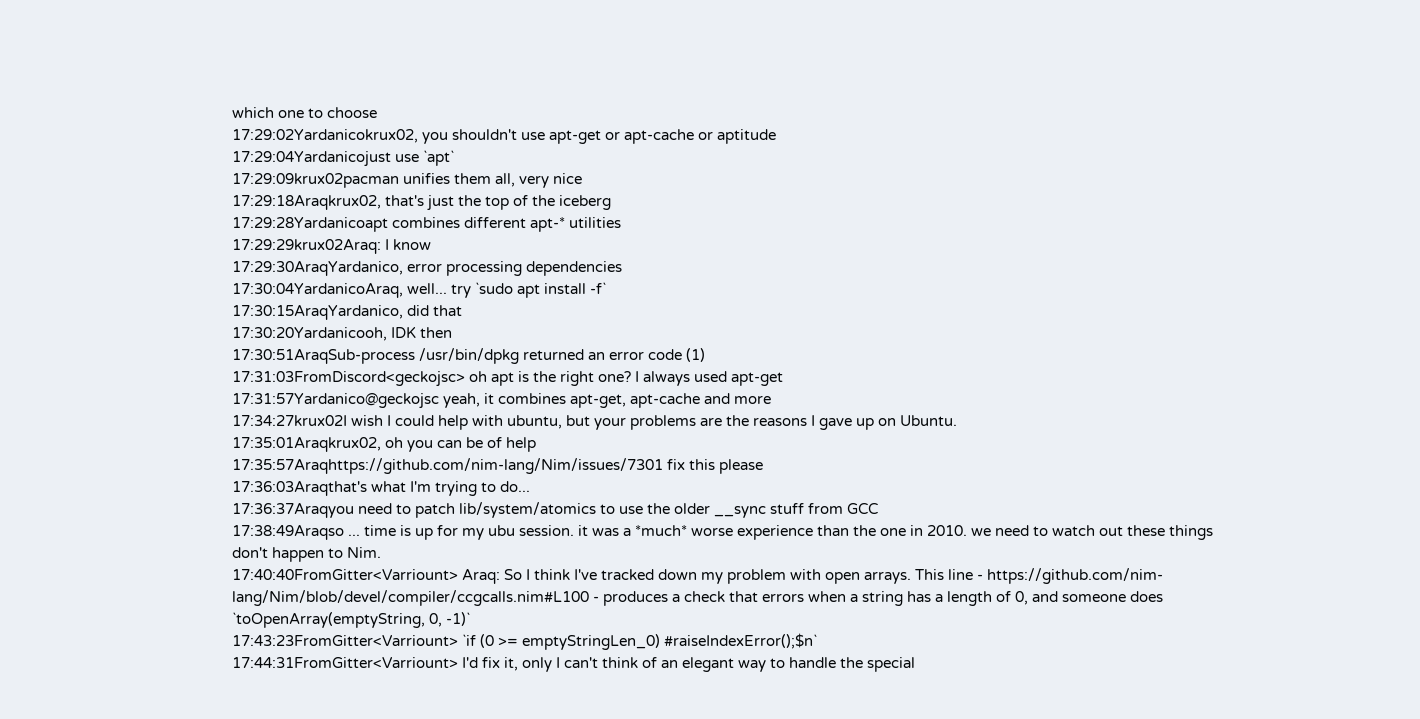which one to choose
17:29:02Yardanicokrux02, you shouldn't use apt-get or apt-cache or aptitude
17:29:04Yardanicojust use `apt`
17:29:09krux02pacman unifies them all, very nice
17:29:18Araqkrux02, that's just the top of the iceberg
17:29:28Yardanicoapt combines different apt-* utilities
17:29:29krux02Araq: I know
17:29:30AraqYardanico, error processing dependencies
17:30:04YardanicoAraq, well... try `sudo apt install -f`
17:30:15AraqYardanico, did that
17:30:20Yardanicooh, IDK then
17:30:51AraqSub-process /usr/bin/dpkg returned an error code (1)
17:31:03FromDiscord<geckojsc> oh apt is the right one? I always used apt-get
17:31:57Yardanico@geckojsc yeah, it combines apt-get, apt-cache and more
17:34:27krux02I wish I could help with ubuntu, but your problems are the reasons I gave up on Ubuntu.
17:35:01Araqkrux02, oh you can be of help
17:35:57Araqhttps://github.com/nim-lang/Nim/issues/7301 fix this please
17:36:03Araqthat's what I'm trying to do...
17:36:37Araqyou need to patch lib/system/atomics to use the older __sync stuff from GCC
17:38:49Araqso ... time is up for my ubu session. it was a *much* worse experience than the one in 2010. we need to watch out these things don't happen to Nim.
17:40:40FromGitter<Varriount> Araq: So I think I've tracked down my problem with open arrays. This line - https://github.com/nim-lang/Nim/blob/devel/compiler/ccgcalls.nim#L100 - produces a check that errors when a string has a length of 0, and someone does `toOpenArray(emptyString, 0, -1)`
17:43:23FromGitter<Varriount> `if (0 >= emptyStringLen_0) #raiseIndexError();$n`
17:44:31FromGitter<Varriount> I'd fix it, only I can't think of an elegant way to handle the special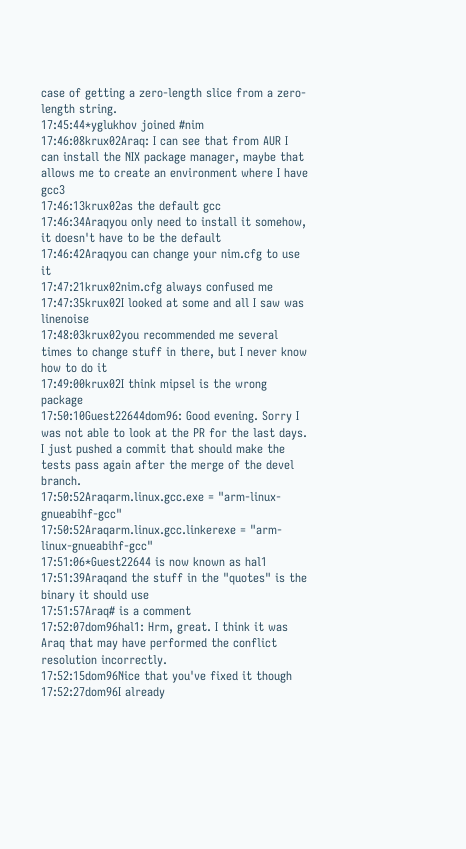case of getting a zero-length slice from a zero-length string.
17:45:44*yglukhov joined #nim
17:46:08krux02Araq: I can see that from AUR I can install the NIX package manager, maybe that allows me to create an environment where I have gcc3
17:46:13krux02as the default gcc
17:46:34Araqyou only need to install it somehow, it doesn't have to be the default
17:46:42Araqyou can change your nim.cfg to use it
17:47:21krux02nim.cfg always confused me
17:47:35krux02I looked at some and all I saw was linenoise
17:48:03krux02you recommended me several times to change stuff in there, but I never know how to do it
17:49:00krux02I think mipsel is the wrong package
17:50:10Guest22644dom96: Good evening. Sorry I was not able to look at the PR for the last days. I just pushed a commit that should make the tests pass again after the merge of the devel branch.
17:50:52Araqarm.linux.gcc.exe = "arm-linux-gnueabihf-gcc"
17:50:52Araqarm.linux.gcc.linkerexe = "arm-linux-gnueabihf-gcc"
17:51:06*Guest22644 is now known as hal1
17:51:39Araqand the stuff in the "quotes" is the binary it should use
17:51:57Araq# is a comment
17:52:07dom96hal1: Hrm, great. I think it was Araq that may have performed the conflict resolution incorrectly.
17:52:15dom96Nice that you've fixed it though
17:52:27dom96I already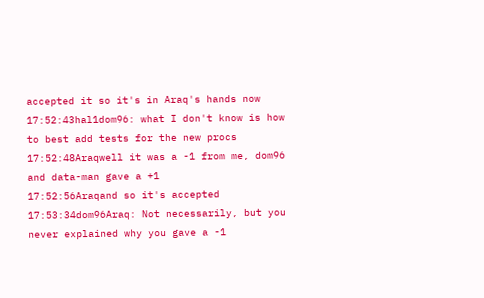accepted it so it's in Araq's hands now
17:52:43hal1dom96: what I don't know is how to best add tests for the new procs
17:52:48Araqwell it was a -1 from me, dom96 and data-man gave a +1
17:52:56Araqand so it's accepted
17:53:34dom96Araq: Not necessarily, but you never explained why you gave a -1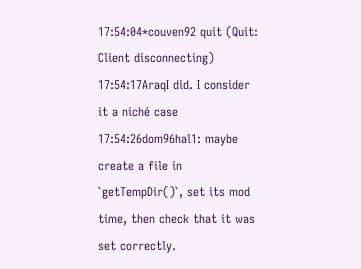17:54:04*couven92 quit (Quit: Client disconnecting)
17:54:17AraqI did. I consider it a niché case
17:54:26dom96hal1: maybe create a file in `getTempDir()`, set its mod time, then check that it was set correctly.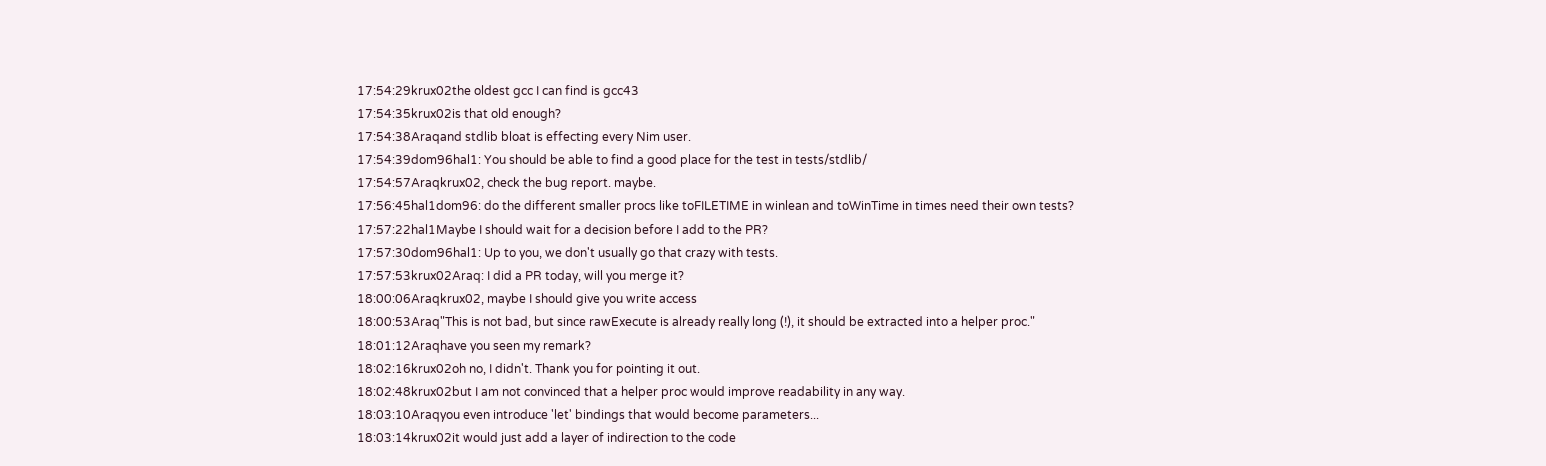17:54:29krux02the oldest gcc I can find is gcc43
17:54:35krux02is that old enough?
17:54:38Araqand stdlib bloat is effecting every Nim user.
17:54:39dom96hal1: You should be able to find a good place for the test in tests/stdlib/
17:54:57Araqkrux02, check the bug report. maybe.
17:56:45hal1dom96: do the different smaller procs like toFILETIME in winlean and toWinTime in times need their own tests?
17:57:22hal1Maybe I should wait for a decision before I add to the PR?
17:57:30dom96hal1: Up to you, we don't usually go that crazy with tests.
17:57:53krux02Araq: I did a PR today, will you merge it?
18:00:06Araqkrux02, maybe I should give you write access
18:00:53Araq"This is not bad, but since rawExecute is already really long (!), it should be extracted into a helper proc."
18:01:12Araqhave you seen my remark?
18:02:16krux02oh no, I didn't. Thank you for pointing it out.
18:02:48krux02but I am not convinced that a helper proc would improve readability in any way.
18:03:10Araqyou even introduce 'let' bindings that would become parameters...
18:03:14krux02it would just add a layer of indirection to the code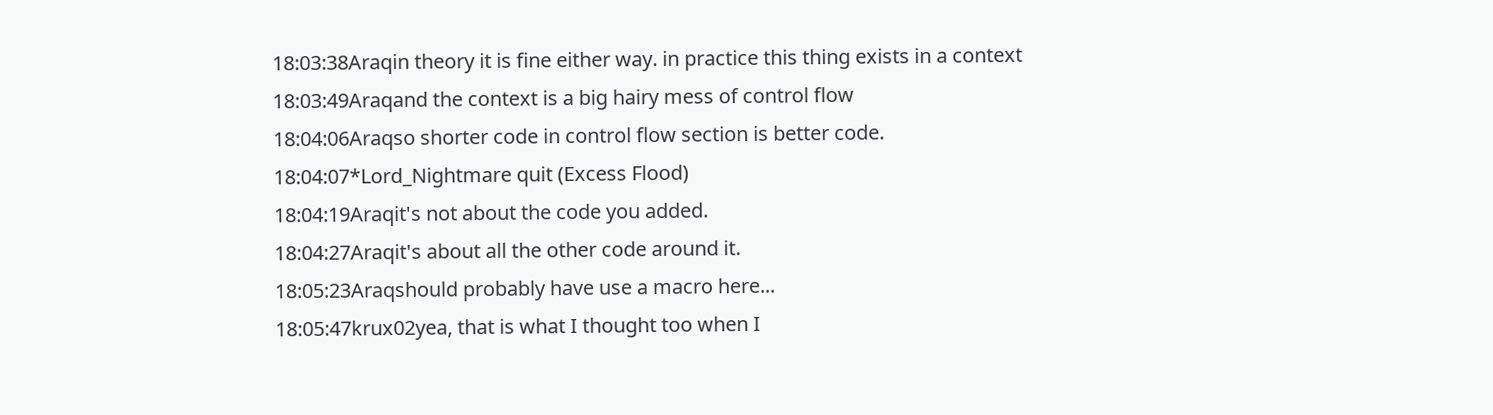18:03:38Araqin theory it is fine either way. in practice this thing exists in a context
18:03:49Araqand the context is a big hairy mess of control flow
18:04:06Araqso shorter code in control flow section is better code.
18:04:07*Lord_Nightmare quit (Excess Flood)
18:04:19Araqit's not about the code you added.
18:04:27Araqit's about all the other code around it.
18:05:23Araqshould probably have use a macro here...
18:05:47krux02yea, that is what I thought too when I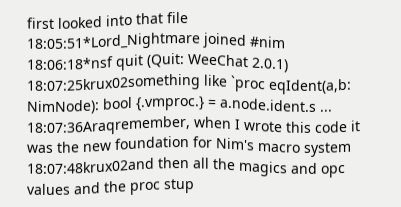first looked into that file
18:05:51*Lord_Nightmare joined #nim
18:06:18*nsf quit (Quit: WeeChat 2.0.1)
18:07:25krux02something like `proc eqIdent(a,b: NimNode): bool {.vmproc.} = a.node.ident.s ...
18:07:36Araqremember, when I wrote this code it was the new foundation for Nim's macro system
18:07:48krux02and then all the magics and opc values and the proc stup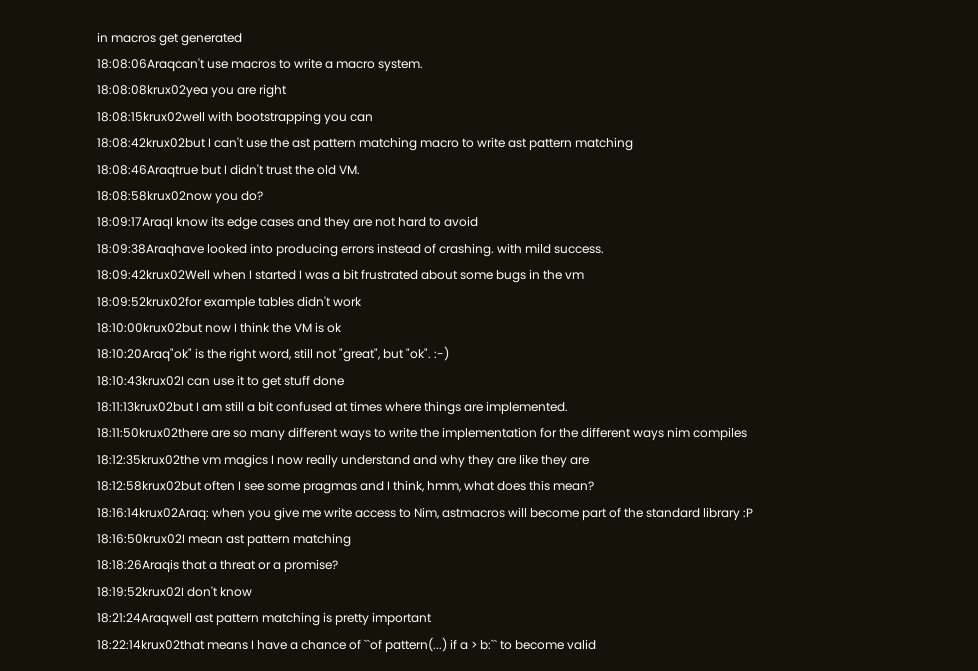in macros get generated
18:08:06Araqcan't use macros to write a macro system.
18:08:08krux02yea you are right
18:08:15krux02well with bootstrapping you can
18:08:42krux02but I can't use the ast pattern matching macro to write ast pattern matching
18:08:46Araqtrue but I didn't trust the old VM.
18:08:58krux02now you do?
18:09:17AraqI know its edge cases and they are not hard to avoid
18:09:38Araqhave looked into producing errors instead of crashing. with mild success.
18:09:42krux02Well when I started I was a bit frustrated about some bugs in the vm
18:09:52krux02for example tables didn't work
18:10:00krux02but now I think the VM is ok
18:10:20Araq"ok" is the right word, still not "great", but "ok". :-)
18:10:43krux02I can use it to get stuff done
18:11:13krux02but I am still a bit confused at times where things are implemented.
18:11:50krux02there are so many different ways to write the implementation for the different ways nim compiles
18:12:35krux02the vm magics I now really understand and why they are like they are
18:12:58krux02but often I see some pragmas and I think, hmm, what does this mean?
18:16:14krux02Araq: when you give me write access to Nim, astmacros will become part of the standard library :P
18:16:50krux02I mean ast pattern matching
18:18:26Araqis that a threat or a promise?
18:19:52krux02I don't know
18:21:24Araqwell ast pattern matching is pretty important
18:22:14krux02that means I have a chance of ``of pattern(...) if a > b:`` to become valid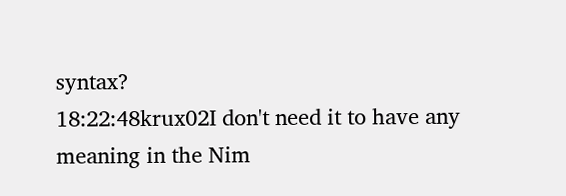syntax?
18:22:48krux02I don't need it to have any meaning in the Nim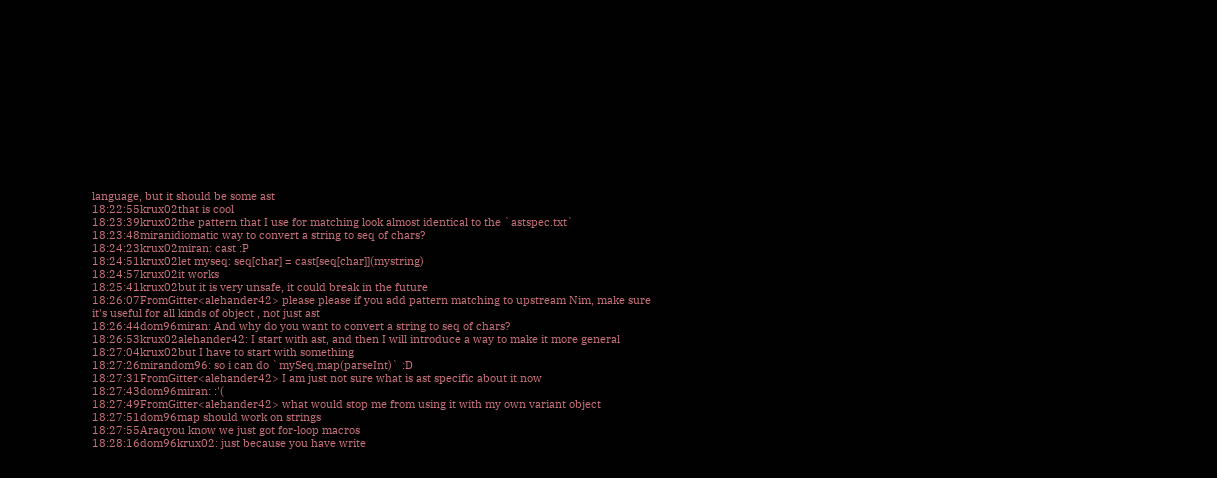language, but it should be some ast
18:22:55krux02that is cool
18:23:39krux02the pattern that I use for matching look almost identical to the `astspec.txt`
18:23:48miranidiomatic way to convert a string to seq of chars?
18:24:23krux02miran: cast :P
18:24:51krux02let myseq: seq[char] = cast[seq[char]](mystring)
18:24:57krux02it works
18:25:41krux02but it is very unsafe, it could break in the future
18:26:07FromGitter<alehander42> please please if you add pattern matching to upstream Nim, make sure it's useful for all kinds of object , not just ast
18:26:44dom96miran: And why do you want to convert a string to seq of chars?
18:26:53krux02alehander42: I start with ast, and then I will introduce a way to make it more general
18:27:04krux02but I have to start with something
18:27:26mirandom96: so i can do `mySeq.map(parseInt)` :D
18:27:31FromGitter<alehander42> I am just not sure what is ast specific about it now
18:27:43dom96miran: :'(
18:27:49FromGitter<alehander42> what would stop me from using it with my own variant object
18:27:51dom96map should work on strings
18:27:55Araqyou know we just got for-loop macros
18:28:16dom96krux02: just because you have write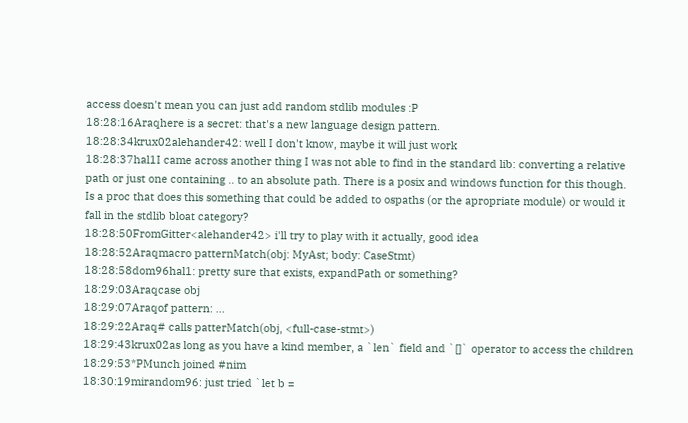access doesn't mean you can just add random stdlib modules :P
18:28:16Araqhere is a secret: that's a new language design pattern.
18:28:34krux02alehander42: well I don't know, maybe it will just work
18:28:37hal1I came across another thing I was not able to find in the standard lib: converting a relative path or just one containing .. to an absolute path. There is a posix and windows function for this though. Is a proc that does this something that could be added to ospaths (or the apropriate module) or would it fall in the stdlib bloat category?
18:28:50FromGitter<alehander42> i'll try to play with it actually, good idea
18:28:52Araqmacro patternMatch(obj: MyAst; body: CaseStmt)
18:28:58dom96hal1: pretty sure that exists, expandPath or something?
18:29:03Araqcase obj
18:29:07Araqof pattern: ...
18:29:22Araq# calls patterMatch(obj, <full-case-stmt>)
18:29:43krux02as long as you have a kind member, a `len` field and `[]` operator to access the children
18:29:53*PMunch joined #nim
18:30:19mirandom96: just tried `let b =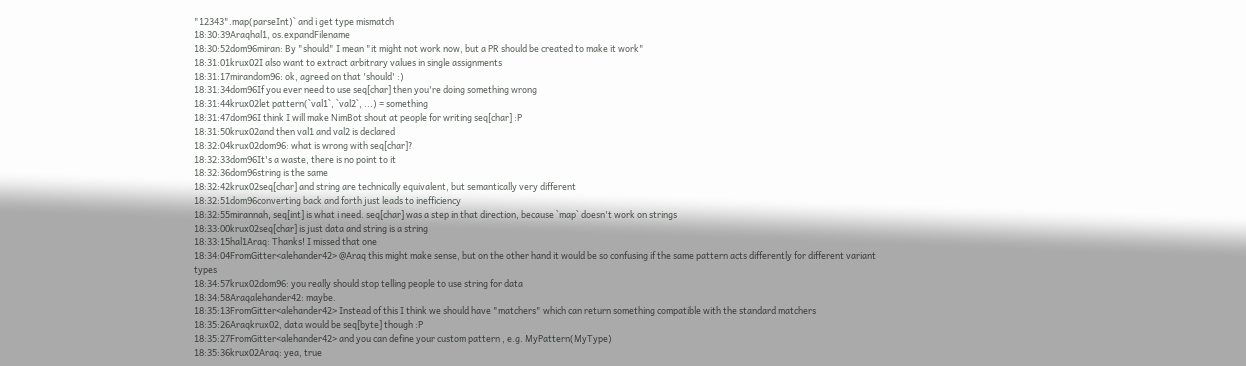"12343".map(parseInt)` and i get type mismatch
18:30:39Araqhal1, os.expandFilename
18:30:52dom96miran: By "should" I mean "it might not work now, but a PR should be created to make it work"
18:31:01krux02I also want to extract arbitrary values in single assignments
18:31:17mirandom96: ok, agreed on that 'should' :)
18:31:34dom96If you ever need to use seq[char] then you're doing something wrong
18:31:44krux02let pattern(`val1`, `val2`, ...) = something
18:31:47dom96I think I will make NimBot shout at people for writing seq[char] :P
18:31:50krux02and then val1 and val2 is declared
18:32:04krux02dom96: what is wrong with seq[char]?
18:32:33dom96It's a waste, there is no point to it
18:32:36dom96string is the same
18:32:42krux02seq[char] and string are technically equivalent, but semantically very different
18:32:51dom96converting back and forth just leads to inefficiency
18:32:55mirannah, seq[int] is what i need. seq[char] was a step in that direction, because `map` doesn't work on strings
18:33:00krux02seq[char] is just data and string is a string
18:33:15hal1Araq: Thanks! I missed that one
18:34:04FromGitter<alehander42> @Araq this might make sense, but on the other hand it would be so confusing if the same pattern acts differently for different variant types
18:34:57krux02dom96: you really should stop telling people to use string for data
18:34:58Araqalehander42: maybe.
18:35:13FromGitter<alehander42> Instead of this I think we should have "matchers" which can return something compatible with the standard matchers
18:35:26Araqkrux02, data would be seq[byte] though :P
18:35:27FromGitter<alehander42> and you can define your custom pattern , e.g. MyPattern(MyType)
18:35:36krux02Araq: yea, true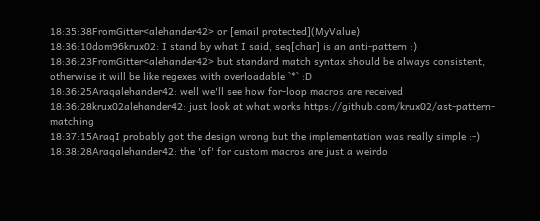18:35:38FromGitter<alehander42> or [email protected](MyValue)
18:36:10dom96krux02: I stand by what I said, seq[char] is an anti-pattern :)
18:36:23FromGitter<alehander42> but standard match syntax should be always consistent, otherwise it will be like regexes with overloadable `*` :D
18:36:25Araqalehander42: well we'll see how for-loop macros are received
18:36:28krux02alehander42: just look at what works https://github.com/krux02/ast-pattern-matching
18:37:15AraqI probably got the design wrong but the implementation was really simple :-)
18:38:28Araqalehander42: the 'of' for custom macros are just a weirdo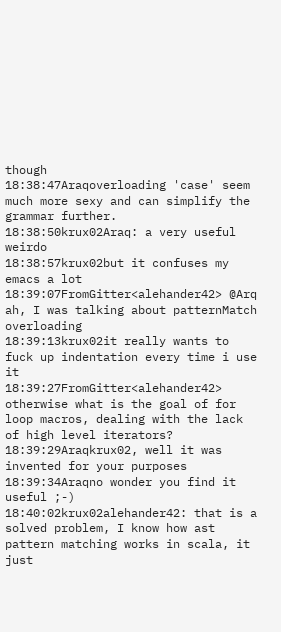though
18:38:47Araqoverloading 'case' seem much more sexy and can simplify the grammar further.
18:38:50krux02Araq: a very useful weirdo
18:38:57krux02but it confuses my emacs a lot
18:39:07FromGitter<alehander42> @Arq ah, I was talking about patternMatch overloading
18:39:13krux02it really wants to fuck up indentation every time i use it
18:39:27FromGitter<alehander42> otherwise what is the goal of for loop macros, dealing with the lack of high level iterators?
18:39:29Araqkrux02, well it was invented for your purposes
18:39:34Araqno wonder you find it useful ;-)
18:40:02krux02alehander42: that is a solved problem, I know how ast pattern matching works in scala, it just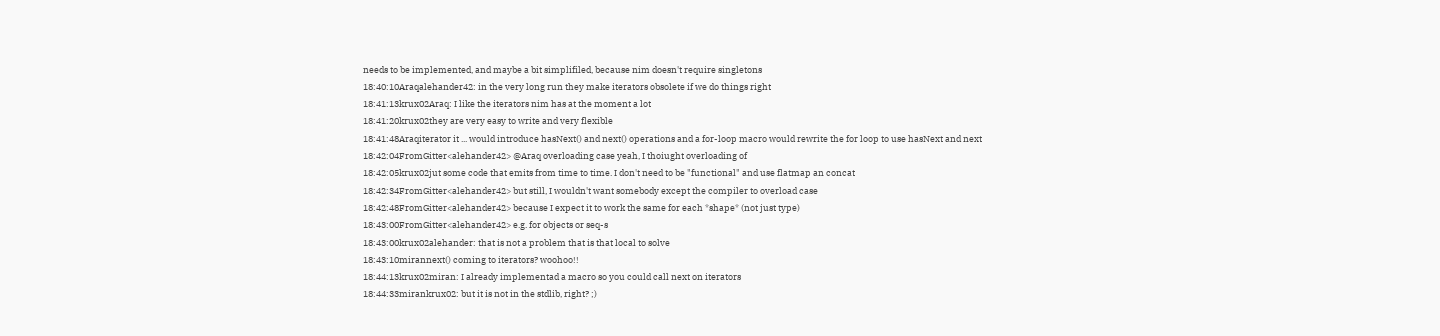needs to be implemented, and maybe a bit simplifiled, because nim doesn't require singletons
18:40:10Araqalehander42: in the very long run they make iterators obsolete if we do things right
18:41:13krux02Araq: I like the iterators nim has at the moment a lot
18:41:20krux02they are very easy to write and very flexible
18:41:48Araqiterator it ... would introduce hasNext() and next() operations and a for-loop macro would rewrite the for loop to use hasNext and next
18:42:04FromGitter<alehander42> @Araq overloading case yeah, I thoiught overloading of
18:42:05krux02jut some code that emits from time to time. I don't need to be "functional" and use flatmap an concat
18:42:34FromGitter<alehander42> but still, I wouldn't want somebody except the compiler to overload case
18:42:48FromGitter<alehander42> because I expect it to work the same for each *shape* (not just type)
18:43:00FromGitter<alehander42> e.g. for objects or seq-s
18:43:00krux02alehander: that is not a problem that is that local to solve
18:43:10mirannext() coming to iterators? woohoo!!
18:44:13krux02miran: I already implementad a macro so you could call next on iterators
18:44:33mirankrux02: but it is not in the stdlib, right? ;)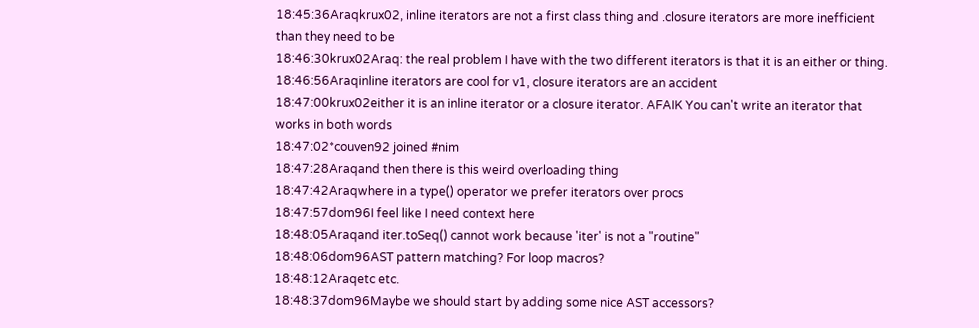18:45:36Araqkrux02, inline iterators are not a first class thing and .closure iterators are more inefficient than they need to be
18:46:30krux02Araq: the real problem I have with the two different iterators is that it is an either or thing.
18:46:56Araqinline iterators are cool for v1, closure iterators are an accident
18:47:00krux02either it is an inline iterator or a closure iterator. AFAIK You can't write an iterator that works in both words
18:47:02*couven92 joined #nim
18:47:28Araqand then there is this weird overloading thing
18:47:42Araqwhere in a type() operator we prefer iterators over procs
18:47:57dom96I feel like I need context here
18:48:05Araqand iter.toSeq() cannot work because 'iter' is not a "routine"
18:48:06dom96AST pattern matching? For loop macros?
18:48:12Araqetc etc.
18:48:37dom96Maybe we should start by adding some nice AST accessors?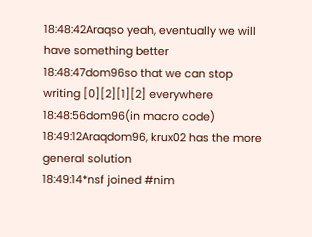18:48:42Araqso yeah, eventually we will have something better
18:48:47dom96so that we can stop writing [0][2][1][2] everywhere
18:48:56dom96(in macro code)
18:49:12Araqdom96, krux02 has the more general solution
18:49:14*nsf joined #nim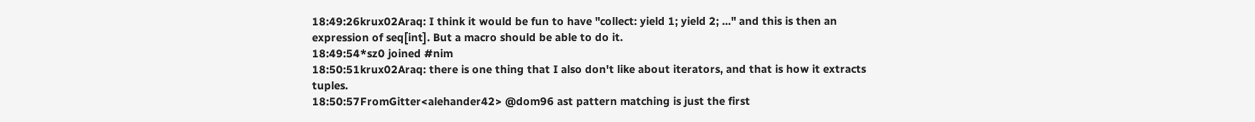18:49:26krux02Araq: I think it would be fun to have "collect: yield 1; yield 2; ..." and this is then an expression of seq[int]. But a macro should be able to do it.
18:49:54*sz0 joined #nim
18:50:51krux02Araq: there is one thing that I also don't like about iterators, and that is how it extracts tuples.
18:50:57FromGitter<alehander42> @dom96 ast pattern matching is just the first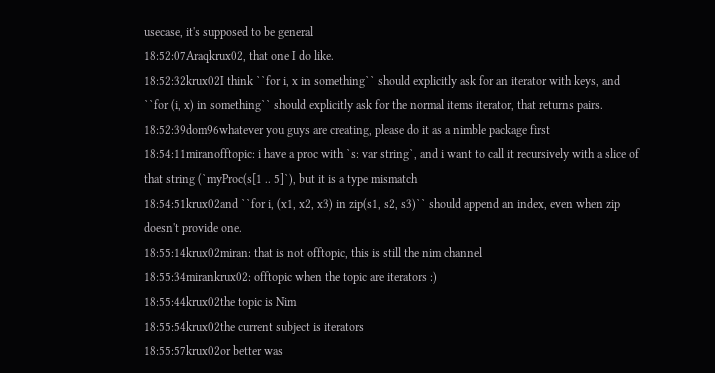usecase, it's supposed to be general
18:52:07Araqkrux02, that one I do like.
18:52:32krux02I think ``for i, x in something`` should explicitly ask for an iterator with keys, and ``for (i, x) in something`` should explicitly ask for the normal items iterator, that returns pairs.
18:52:39dom96whatever you guys are creating, please do it as a nimble package first
18:54:11miranofftopic: i have a proc with `s: var string`, and i want to call it recursively with a slice of that string (`myProc(s[1 .. 5]`), but it is a type mismatch
18:54:51krux02and ``for i, (x1, x2, x3) in zip(s1, s2, s3)`` should append an index, even when zip doesn't provide one.
18:55:14krux02miran: that is not offtopic, this is still the nim channel
18:55:34mirankrux02: offtopic when the topic are iterators :)
18:55:44krux02the topic is Nim
18:55:54krux02the current subject is iterators
18:55:57krux02or better was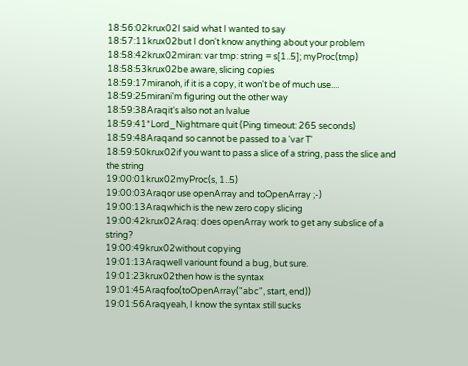18:56:02krux02I said what I wanted to say
18:57:11krux02but I don't know anything about your problem
18:58:42krux02miran: var tmp: string = s[1..5]; myProc(tmp)
18:58:53krux02be aware, slicing copies
18:59:17miranoh, if it is a copy, it won't be of much use....
18:59:25mirani'm figuring out the other way
18:59:38Araqit's also not an lvalue
18:59:41*Lord_Nightmare quit (Ping timeout: 265 seconds)
18:59:48Araqand so cannot be passed to a 'var T'
18:59:50krux02if you want to pass a slice of a string, pass the slice and the string
19:00:01krux02myProc(s, 1..5)
19:00:03Araqor use openArray and toOpenArray ;-)
19:00:13Araqwhich is the new zero copy slicing
19:00:42krux02Araq: does openArray work to get any subslice of a string?
19:00:49krux02without copying
19:01:13Araqwell variount found a bug, but sure.
19:01:23krux02then how is the syntax
19:01:45Araqfoo(toOpenArray("abc", start, end))
19:01:56Araqyeah, I know the syntax still sucks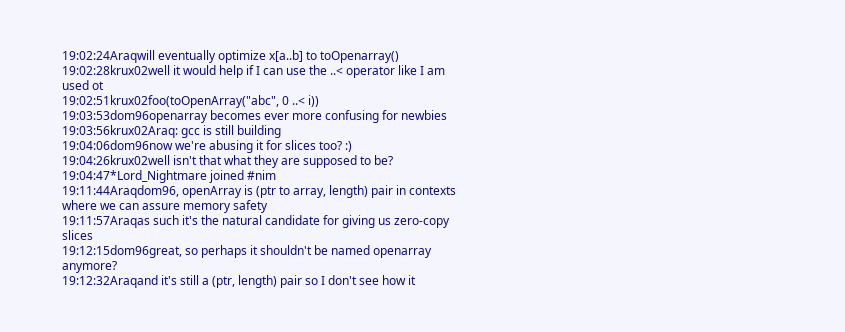19:02:24Araqwill eventually optimize x[a..b] to toOpenarray()
19:02:28krux02well it would help if I can use the ..< operator like I am used ot
19:02:51krux02foo(toOpenArray("abc", 0 ..< i))
19:03:53dom96openarray becomes ever more confusing for newbies
19:03:56krux02Araq: gcc is still building
19:04:06dom96now we're abusing it for slices too? :)
19:04:26krux02well isn't that what they are supposed to be?
19:04:47*Lord_Nightmare joined #nim
19:11:44Araqdom96, openArray is (ptr to array, length) pair in contexts where we can assure memory safety
19:11:57Araqas such it's the natural candidate for giving us zero-copy slices
19:12:15dom96great, so perhaps it shouldn't be named openarray anymore?
19:12:32Araqand it's still a (ptr, length) pair so I don't see how it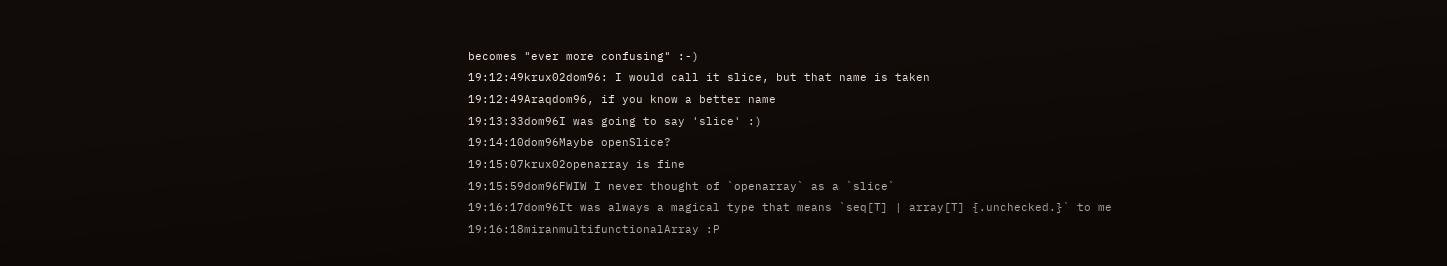becomes "ever more confusing" :-)
19:12:49krux02dom96: I would call it slice, but that name is taken
19:12:49Araqdom96, if you know a better name
19:13:33dom96I was going to say 'slice' :)
19:14:10dom96Maybe openSlice?
19:15:07krux02openarray is fine
19:15:59dom96FWIW I never thought of `openarray` as a `slice`
19:16:17dom96It was always a magical type that means `seq[T] | array[T] {.unchecked.}` to me
19:16:18miranmultifunctionalArray :P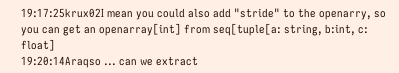19:17:25krux02I mean you could also add "stride" to the openarry, so you can get an openarray[int] from seq[tuple[a: string, b:int, c: float]
19:20:14Araqso ... can we extract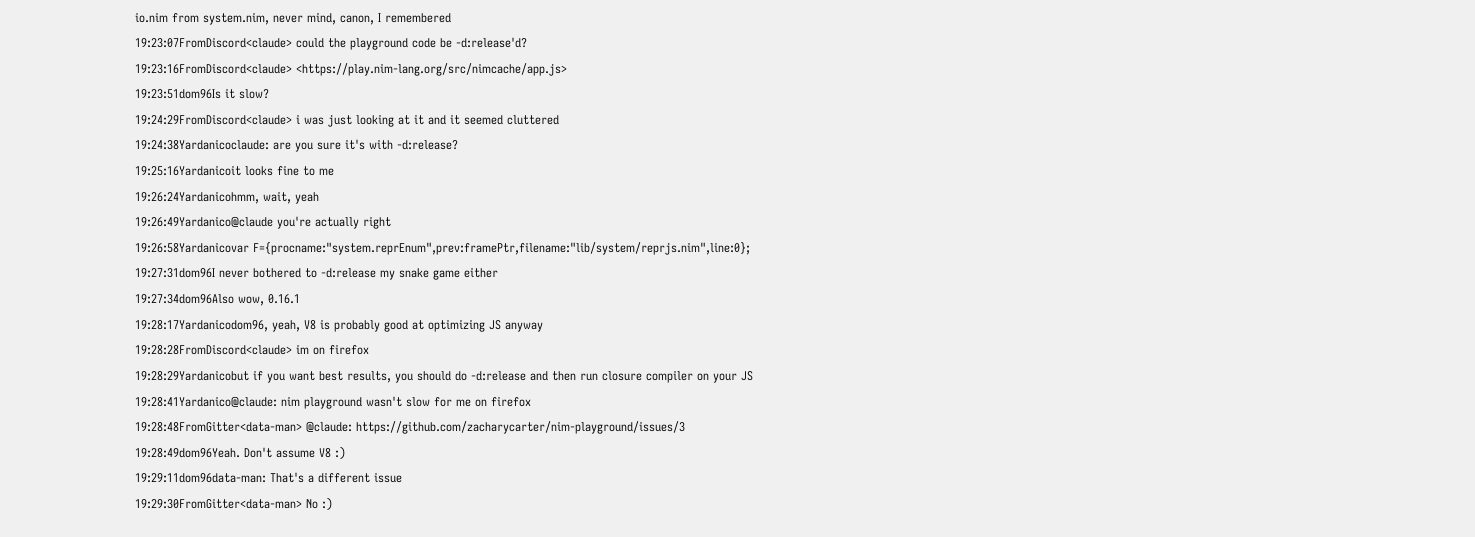io.nim from system.nim, never mind, canon, I remembered
19:23:07FromDiscord<claude> could the playground code be -d:release'd?
19:23:16FromDiscord<claude> <https://play.nim-lang.org/src/nimcache/app.js>
19:23:51dom96Is it slow?
19:24:29FromDiscord<claude> i was just looking at it and it seemed cluttered
19:24:38Yardanicoclaude: are you sure it's with -d:release?
19:25:16Yardanicoit looks fine to me
19:26:24Yardanicohmm, wait, yeah
19:26:49Yardanico@claude you're actually right
19:26:58Yardanicovar F={procname:"system.reprEnum",prev:framePtr,filename:"lib/system/reprjs.nim",line:0};
19:27:31dom96I never bothered to -d:release my snake game either
19:27:34dom96Also wow, 0.16.1
19:28:17Yardanicodom96, yeah, V8 is probably good at optimizing JS anyway
19:28:28FromDiscord<claude> im on firefox
19:28:29Yardanicobut if you want best results, you should do -d:release and then run closure compiler on your JS
19:28:41Yardanico@claude: nim playground wasn't slow for me on firefox
19:28:48FromGitter<data-man> @claude: https://github.com/zacharycarter/nim-playground/issues/3
19:28:49dom96Yeah. Don't assume V8 :)
19:29:11dom96data-man: That's a different issue
19:29:30FromGitter<data-man> No :)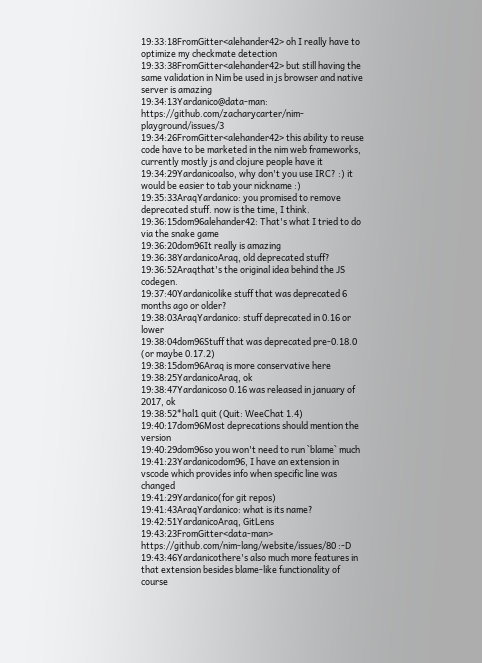19:33:18FromGitter<alehander42> oh I really have to optimize my checkmate detection
19:33:38FromGitter<alehander42> but still having the same validation in Nim be used in js browser and native server is amazing
19:34:13Yardanico@data-man: https://github.com/zacharycarter/nim-playground/issues/3
19:34:26FromGitter<alehander42> this ability to reuse code have to be marketed in the nim web frameworks, currently mostly js and clojure people have it
19:34:29Yardanicoalso, why don't you use IRC? :) it would be easier to tab your nickname :)
19:35:33AraqYardanico: you promised to remove deprecated stuff. now is the time, I think.
19:36:15dom96alehander42: That's what I tried to do via the snake game
19:36:20dom96It really is amazing
19:36:38YardanicoAraq, old deprecated stuff?
19:36:52Araqthat's the original idea behind the JS codegen.
19:37:40Yardanicolike stuff that was deprecated 6 months ago or older?
19:38:03AraqYardanico: stuff deprecated in 0.16 or lower
19:38:04dom96Stuff that was deprecated pre-0.18.0 (or maybe 0.17.2)
19:38:15dom96Araq is more conservative here
19:38:25YardanicoAraq, ok
19:38:47Yardanicoso 0.16 was released in january of 2017, ok
19:38:52*hal1 quit (Quit: WeeChat 1.4)
19:40:17dom96Most deprecations should mention the version
19:40:29dom96so you won't need to run `blame` much
19:41:23Yardanicodom96, I have an extension in vscode which provides info when specific line was changed
19:41:29Yardanico(for git repos)
19:41:43AraqYardanico: what is its name?
19:42:51YardanicoAraq, GitLens
19:43:23FromGitter<data-man> https://github.com/nim-lang/website/issues/80 :-D
19:43:46Yardanicothere's also much more features in that extension besides blame-like functionality of course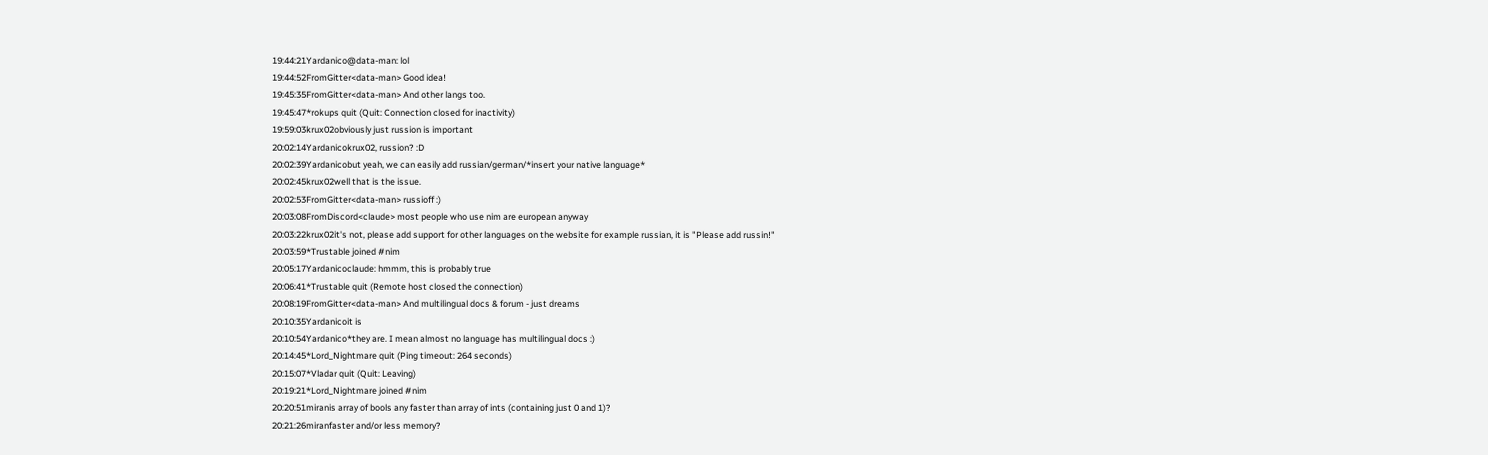19:44:21Yardanico@data-man: lol
19:44:52FromGitter<data-man> Good idea!
19:45:35FromGitter<data-man> And other langs too.
19:45:47*rokups quit (Quit: Connection closed for inactivity)
19:59:03krux02obviously just russion is important
20:02:14Yardanicokrux02, russion? :D
20:02:39Yardanicobut yeah, we can easily add russian/german/*insert your native language*
20:02:45krux02well that is the issue.
20:02:53FromGitter<data-man> russioff :)
20:03:08FromDiscord<claude> most people who use nim are european anyway
20:03:22krux02it's not, please add support for other languages on the website for example russian, it is "Please add russin!"
20:03:59*Trustable joined #nim
20:05:17Yardanicoclaude: hmmm, this is probably true
20:06:41*Trustable quit (Remote host closed the connection)
20:08:19FromGitter<data-man> And multilingual docs & forum - just dreams
20:10:35Yardanicoit is
20:10:54Yardanico*they are. I mean almost no language has multilingual docs :)
20:14:45*Lord_Nightmare quit (Ping timeout: 264 seconds)
20:15:07*Vladar quit (Quit: Leaving)
20:19:21*Lord_Nightmare joined #nim
20:20:51miranis array of bools any faster than array of ints (containing just 0 and 1)?
20:21:26miranfaster and/or less memory?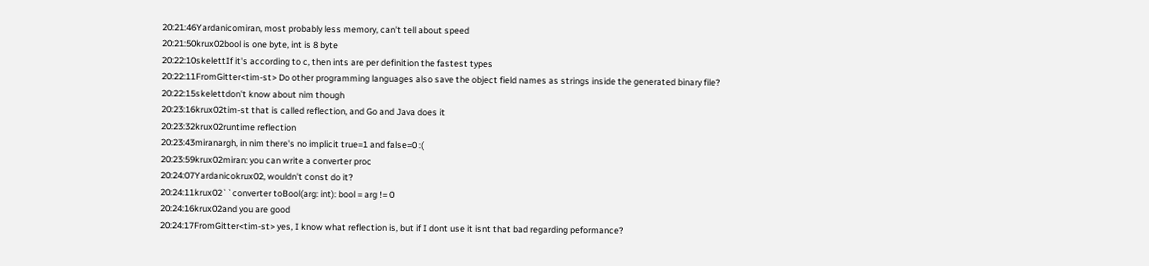20:21:46Yardanicomiran, most probably less memory, can't tell about speed
20:21:50krux02bool is one byte, int is 8 byte
20:22:10skelettIf it's according to c, then ints are per definition the fastest types
20:22:11FromGitter<tim-st> Do other programming languages also save the object field names as strings inside the generated binary file?
20:22:15skelettdon't know about nim though
20:23:16krux02tim-st that is called reflection, and Go and Java does it
20:23:32krux02runtime reflection
20:23:43miranargh, in nim there's no implicit true=1 and false=0 :(
20:23:59krux02miran: you can write a converter proc
20:24:07Yardanicokrux02, wouldn't const do it?
20:24:11krux02``converter toBool(arg: int): bool = arg != 0
20:24:16krux02and you are good
20:24:17FromGitter<tim-st> yes, I know what reflection is, but if I dont use it isnt that bad regarding peformance?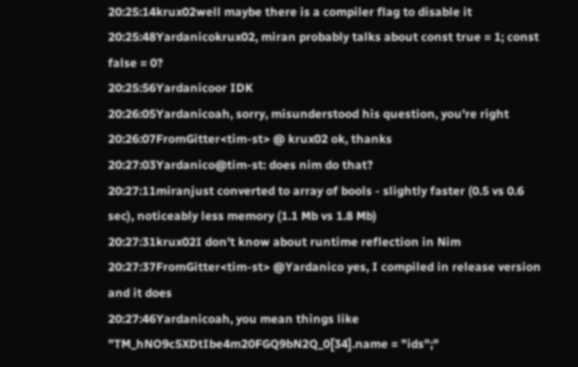20:25:14krux02well maybe there is a compiler flag to disable it
20:25:48Yardanicokrux02, miran probably talks about const true = 1; const false = 0?
20:25:56Yardanicoor IDK
20:26:05Yardanicoah, sorry, misunderstood his question, you're right
20:26:07FromGitter<tim-st> @ krux02 ok, thanks
20:27:03Yardanico@tim-st: does nim do that?
20:27:11miranjust converted to array of bools - slightly faster (0.5 vs 0.6 sec), noticeably less memory (1.1 Mb vs 1.8 Mb)
20:27:31krux02I don't know about runtime reflection in Nim
20:27:37FromGitter<tim-st> @Yardanico yes, I compiled in release version and it does
20:27:46Yardanicoah, you mean things like "TM_hNO9c5XDtIbe4m20FGQ9bN2Q_0[34].name = "ids";"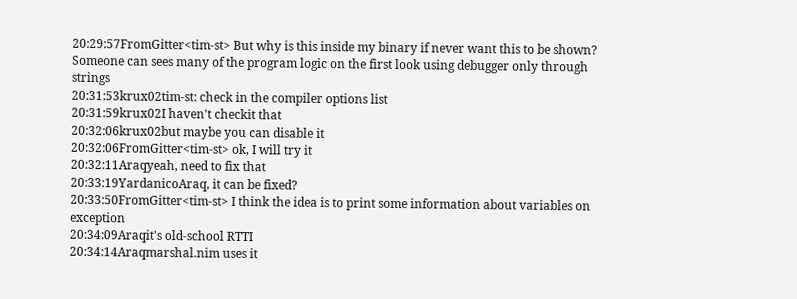20:29:57FromGitter<tim-st> But why is this inside my binary if never want this to be shown? Someone can sees many of the program logic on the first look using debugger only through strings
20:31:53krux02tim-st: check in the compiler options list
20:31:59krux02I haven't checkit that
20:32:06krux02but maybe you can disable it
20:32:06FromGitter<tim-st> ok, I will try it
20:32:11Araqyeah, need to fix that
20:33:19YardanicoAraq, it can be fixed?
20:33:50FromGitter<tim-st> I think the idea is to print some information about variables on exception
20:34:09Araqit's old-school RTTI
20:34:14Araqmarshal.nim uses it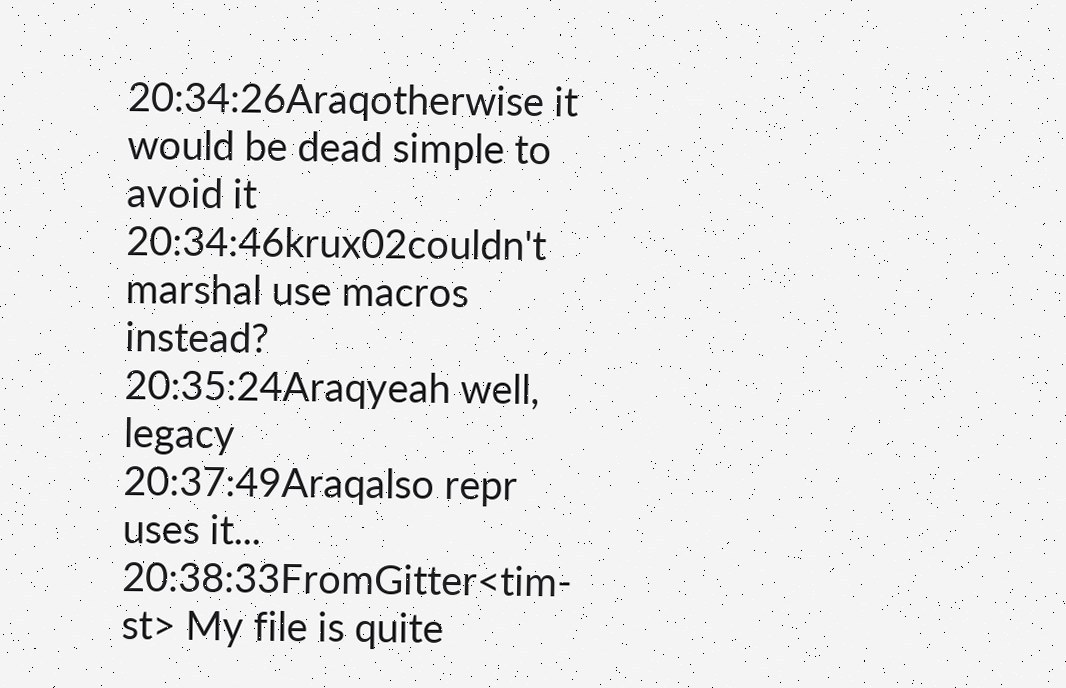20:34:26Araqotherwise it would be dead simple to avoid it
20:34:46krux02couldn't marshal use macros instead?
20:35:24Araqyeah well, legacy
20:37:49Araqalso repr uses it...
20:38:33FromGitter<tim-st> My file is quite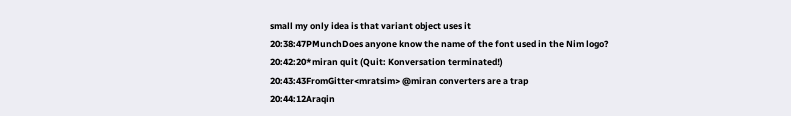small my only idea is that variant object uses it
20:38:47PMunchDoes anyone know the name of the font used in the Nim logo?
20:42:20*miran quit (Quit: Konversation terminated!)
20:43:43FromGitter<mratsim> @miran converters are a trap
20:44:12Araqin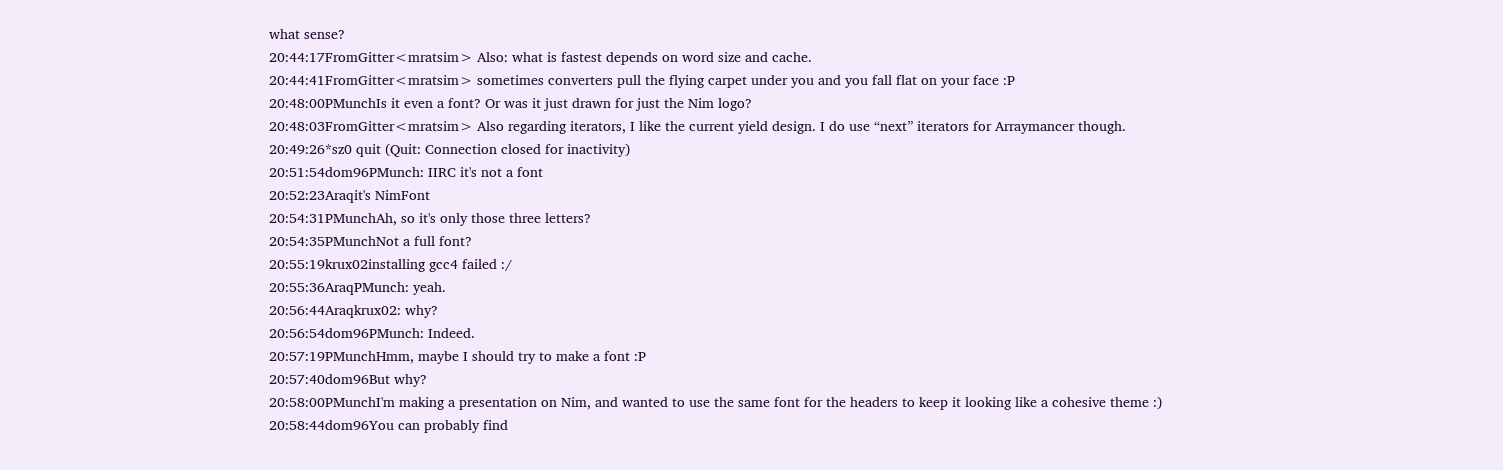what sense?
20:44:17FromGitter<mratsim> Also: what is fastest depends on word size and cache.
20:44:41FromGitter<mratsim> sometimes converters pull the flying carpet under you and you fall flat on your face :P
20:48:00PMunchIs it even a font? Or was it just drawn for just the Nim logo?
20:48:03FromGitter<mratsim> Also regarding iterators, I like the current yield design. I do use “next” iterators for Arraymancer though.
20:49:26*sz0 quit (Quit: Connection closed for inactivity)
20:51:54dom96PMunch: IIRC it's not a font
20:52:23Araqit's NimFont
20:54:31PMunchAh, so it's only those three letters?
20:54:35PMunchNot a full font?
20:55:19krux02installing gcc4 failed :/
20:55:36AraqPMunch: yeah.
20:56:44Araqkrux02: why?
20:56:54dom96PMunch: Indeed.
20:57:19PMunchHmm, maybe I should try to make a font :P
20:57:40dom96But why?
20:58:00PMunchI'm making a presentation on Nim, and wanted to use the same font for the headers to keep it looking like a cohesive theme :)
20:58:44dom96You can probably find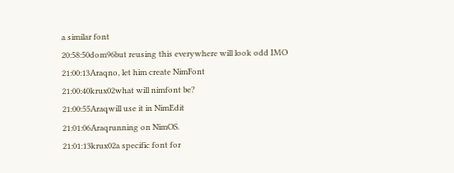a similar font
20:58:50dom96but reusing this everywhere will look odd IMO
21:00:13Araqno, let him create NimFont
21:00:40krux02what will nimfont be?
21:00:55Araqwill use it in NimEdit
21:01:06Araqrunning on NimOS.
21:01:13krux02a specific font for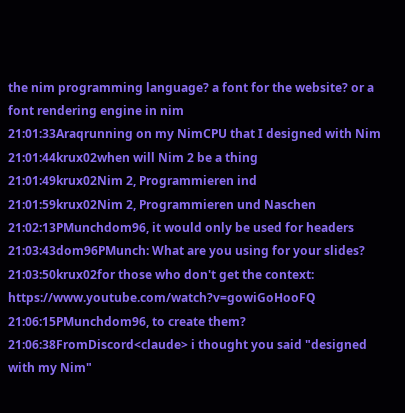the nim programming language? a font for the website? or a font rendering engine in nim
21:01:33Araqrunning on my NimCPU that I designed with Nim
21:01:44krux02when will Nim 2 be a thing
21:01:49krux02Nim 2, Programmieren ind
21:01:59krux02Nim 2, Programmieren und Naschen
21:02:13PMunchdom96, it would only be used for headers
21:03:43dom96PMunch: What are you using for your slides?
21:03:50krux02for those who don't get the context: https://www.youtube.com/watch?v=gowiGoHooFQ
21:06:15PMunchdom96, to create them?
21:06:38FromDiscord<claude> i thought you said "designed with my Nim"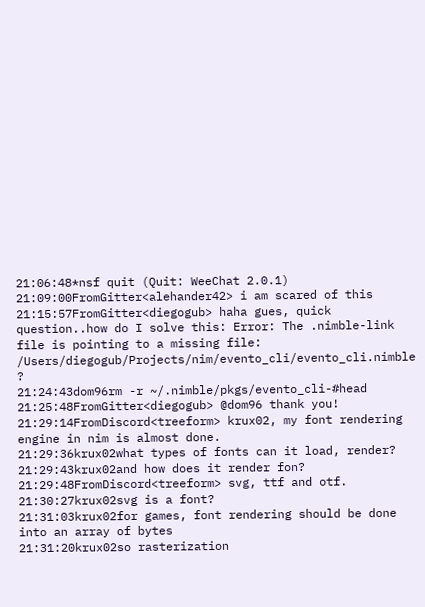21:06:48*nsf quit (Quit: WeeChat 2.0.1)
21:09:00FromGitter<alehander42> i am scared of this
21:15:57FromGitter<diegogub> haha gues, quick question..how do I solve this: Error: The .nimble-link file is pointing to a missing file: /Users/diegogub/Projects/nim/evento_cli/evento_cli.nimble ?
21:24:43dom96rm -r ~/.nimble/pkgs/evento_cli-#head
21:25:48FromGitter<diegogub> @dom96 thank you!
21:29:14FromDiscord<treeform> krux02, my font rendering engine in nim is almost done.
21:29:36krux02what types of fonts can it load, render?
21:29:43krux02and how does it render fon?
21:29:48FromDiscord<treeform> svg, ttf and otf.
21:30:27krux02svg is a font?
21:31:03krux02for games, font rendering should be done into an array of bytes
21:31:20krux02so rasterization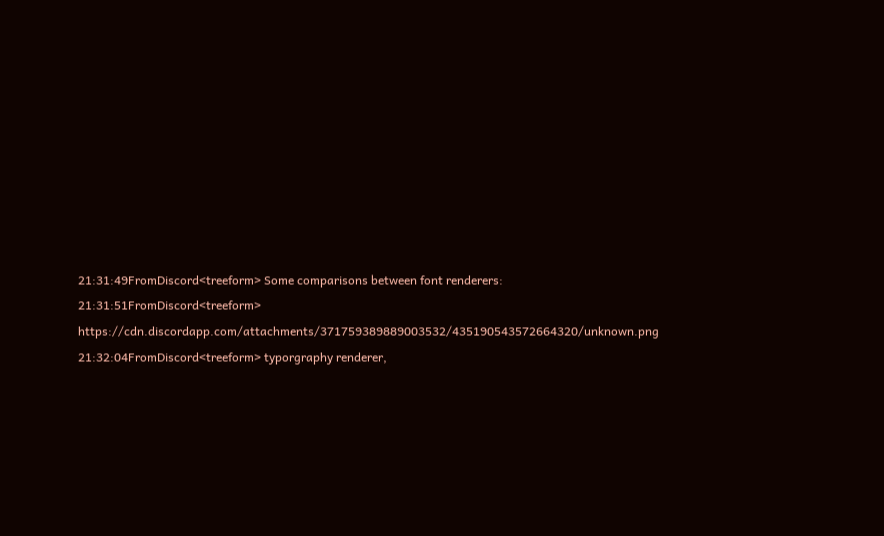21:31:49FromDiscord<treeform> Some comparisons between font renderers:
21:31:51FromDiscord<treeform> https://cdn.discordapp.com/attachments/371759389889003532/435190543572664320/unknown.png
21:32:04FromDiscord<treeform> typorgraphy renderer,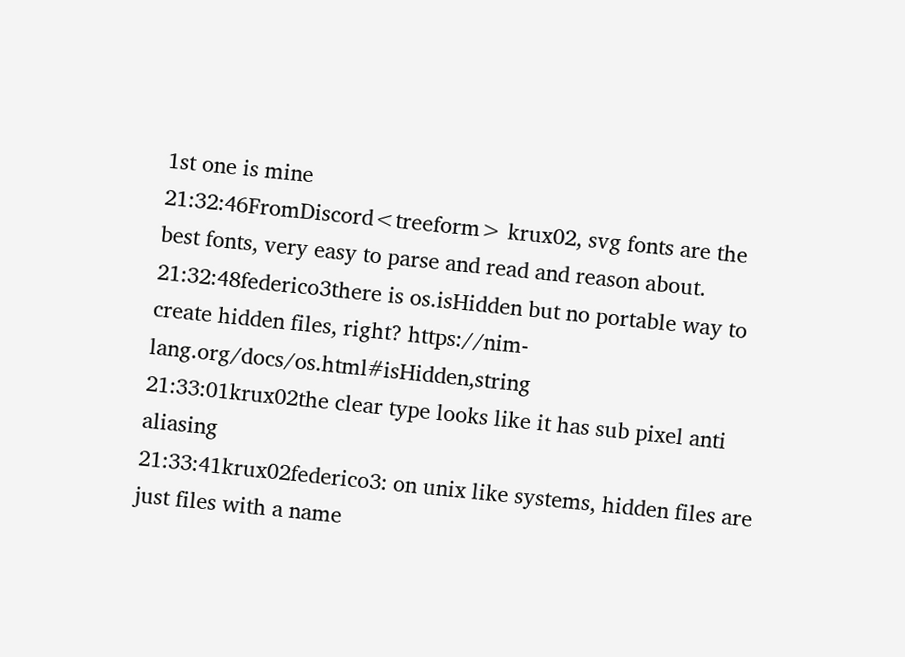1st one is mine
21:32:46FromDiscord<treeform> krux02, svg fonts are the best fonts, very easy to parse and read and reason about.
21:32:48federico3there is os.isHidden but no portable way to create hidden files, right? https://nim-lang.org/docs/os.html#isHidden,string
21:33:01krux02the clear type looks like it has sub pixel anti aliasing
21:33:41krux02federico3: on unix like systems, hidden files are just files with a name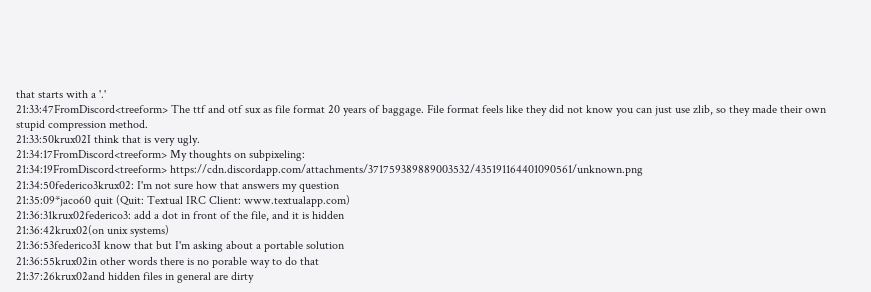that starts with a '.'
21:33:47FromDiscord<treeform> The ttf and otf sux as file format 20 years of baggage. File format feels like they did not know you can just use zlib, so they made their own stupid compression method.
21:33:50krux02I think that is very ugly.
21:34:17FromDiscord<treeform> My thoughts on subpixeling:
21:34:19FromDiscord<treeform> https://cdn.discordapp.com/attachments/371759389889003532/435191164401090561/unknown.png
21:34:50federico3krux02: I'm not sure how that answers my question
21:35:09*jaco60 quit (Quit: Textual IRC Client: www.textualapp.com)
21:36:31krux02federico3: add a dot in front of the file, and it is hidden
21:36:42krux02(on unix systems)
21:36:53federico3I know that but I'm asking about a portable solution
21:36:55krux02in other words there is no porable way to do that
21:37:26krux02and hidden files in general are dirty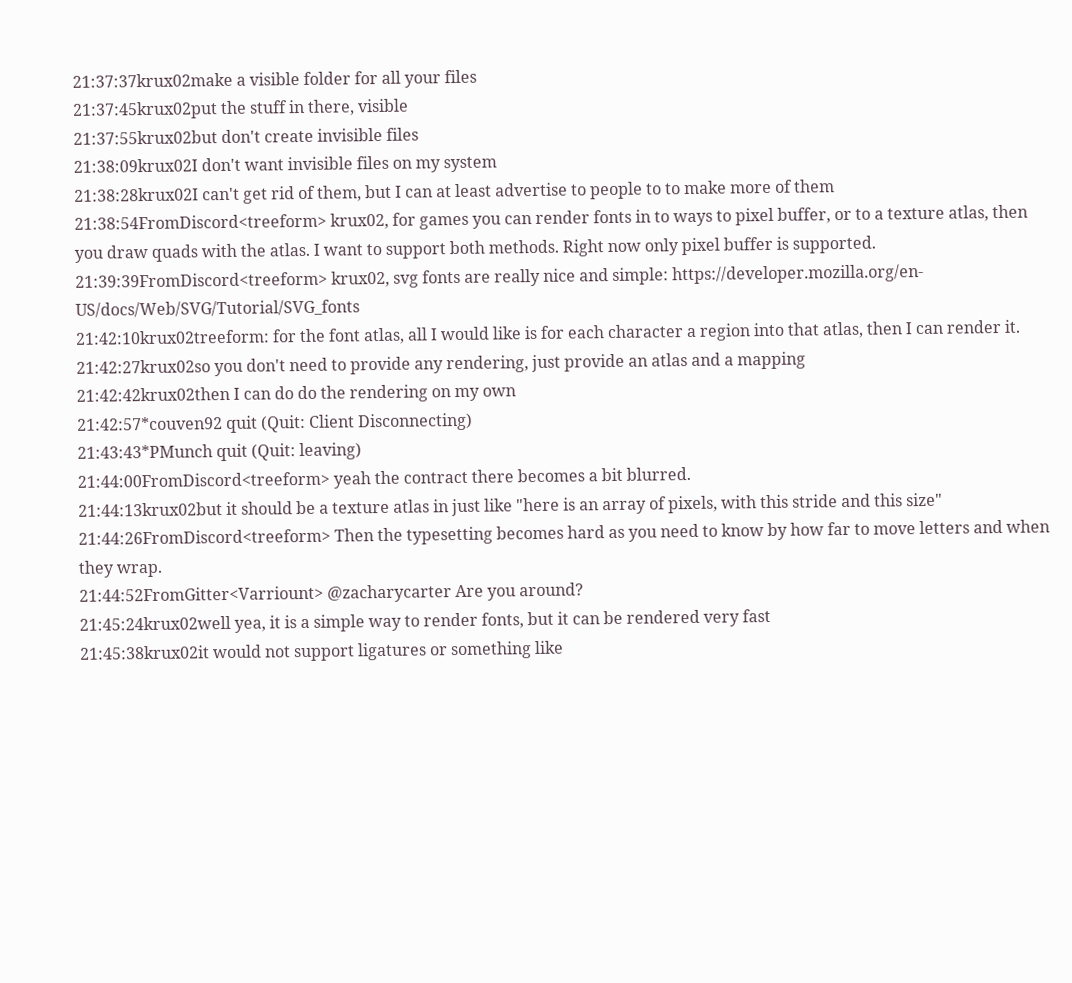21:37:37krux02make a visible folder for all your files
21:37:45krux02put the stuff in there, visible
21:37:55krux02but don't create invisible files
21:38:09krux02I don't want invisible files on my system
21:38:28krux02I can't get rid of them, but I can at least advertise to people to to make more of them
21:38:54FromDiscord<treeform> krux02, for games you can render fonts in to ways to pixel buffer, or to a texture atlas, then you draw quads with the atlas. I want to support both methods. Right now only pixel buffer is supported.
21:39:39FromDiscord<treeform> krux02, svg fonts are really nice and simple: https://developer.mozilla.org/en-US/docs/Web/SVG/Tutorial/SVG_fonts
21:42:10krux02treeform: for the font atlas, all I would like is for each character a region into that atlas, then I can render it.
21:42:27krux02so you don't need to provide any rendering, just provide an atlas and a mapping
21:42:42krux02then I can do do the rendering on my own
21:42:57*couven92 quit (Quit: Client Disconnecting)
21:43:43*PMunch quit (Quit: leaving)
21:44:00FromDiscord<treeform> yeah the contract there becomes a bit blurred.
21:44:13krux02but it should be a texture atlas in just like "here is an array of pixels, with this stride and this size"
21:44:26FromDiscord<treeform> Then the typesetting becomes hard as you need to know by how far to move letters and when they wrap.
21:44:52FromGitter<Varriount> @zacharycarter Are you around?
21:45:24krux02well yea, it is a simple way to render fonts, but it can be rendered very fast
21:45:38krux02it would not support ligatures or something like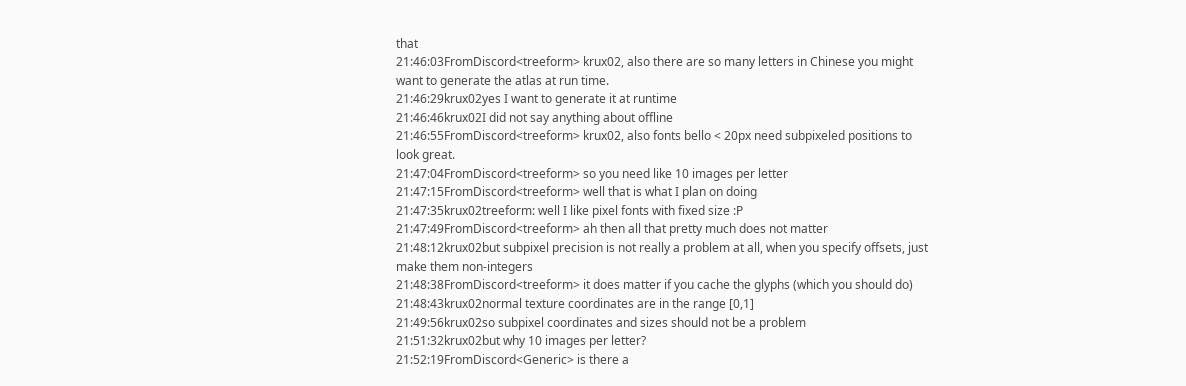that
21:46:03FromDiscord<treeform> krux02, also there are so many letters in Chinese you might want to generate the atlas at run time.
21:46:29krux02yes I want to generate it at runtime
21:46:46krux02I did not say anything about offline
21:46:55FromDiscord<treeform> krux02, also fonts bello < 20px need subpixeled positions to look great.
21:47:04FromDiscord<treeform> so you need like 10 images per letter
21:47:15FromDiscord<treeform> well that is what I plan on doing
21:47:35krux02treeform: well I like pixel fonts with fixed size :P
21:47:49FromDiscord<treeform> ah then all that pretty much does not matter
21:48:12krux02but subpixel precision is not really a problem at all, when you specify offsets, just make them non-integers
21:48:38FromDiscord<treeform> it does matter if you cache the glyphs (which you should do)
21:48:43krux02normal texture coordinates are in the range [0,1]
21:49:56krux02so subpixel coordinates and sizes should not be a problem
21:51:32krux02but why 10 images per letter?
21:52:19FromDiscord<Generic> is there a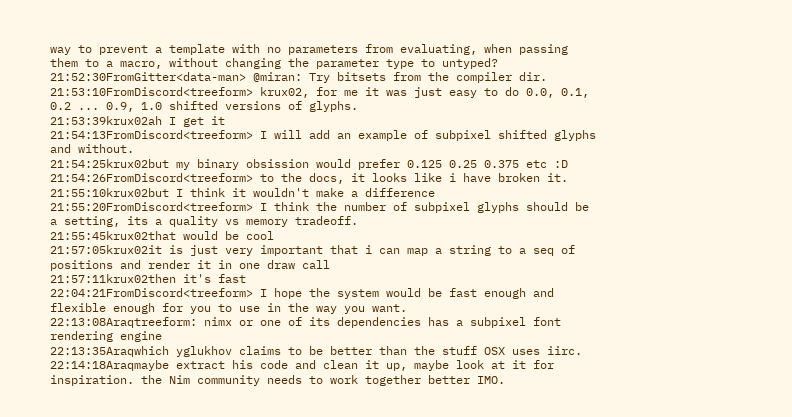way to prevent a template with no parameters from evaluating, when passing them to a macro, without changing the parameter type to untyped?
21:52:30FromGitter<data-man> @miran: Try bitsets from the compiler dir.
21:53:10FromDiscord<treeform> krux02, for me it was just easy to do 0.0, 0.1, 0.2 ... 0.9, 1.0 shifted versions of glyphs.
21:53:39krux02ah I get it
21:54:13FromDiscord<treeform> I will add an example of subpixel shifted glyphs and without.
21:54:25krux02but my binary obsission would prefer 0.125 0.25 0.375 etc :D
21:54:26FromDiscord<treeform> to the docs, it looks like i have broken it.
21:55:10krux02but I think it wouldn't make a difference
21:55:20FromDiscord<treeform> I think the number of subpixel glyphs should be a setting, its a quality vs memory tradeoff.
21:55:45krux02that would be cool
21:57:05krux02it is just very important that i can map a string to a seq of positions and render it in one draw call
21:57:11krux02then it's fast
22:04:21FromDiscord<treeform> I hope the system would be fast enough and flexible enough for you to use in the way you want.
22:13:08Araqtreeform: nimx or one of its dependencies has a subpixel font rendering engine
22:13:35Araqwhich yglukhov claims to be better than the stuff OSX uses iirc.
22:14:18Araqmaybe extract his code and clean it up, maybe look at it for inspiration. the Nim community needs to work together better IMO.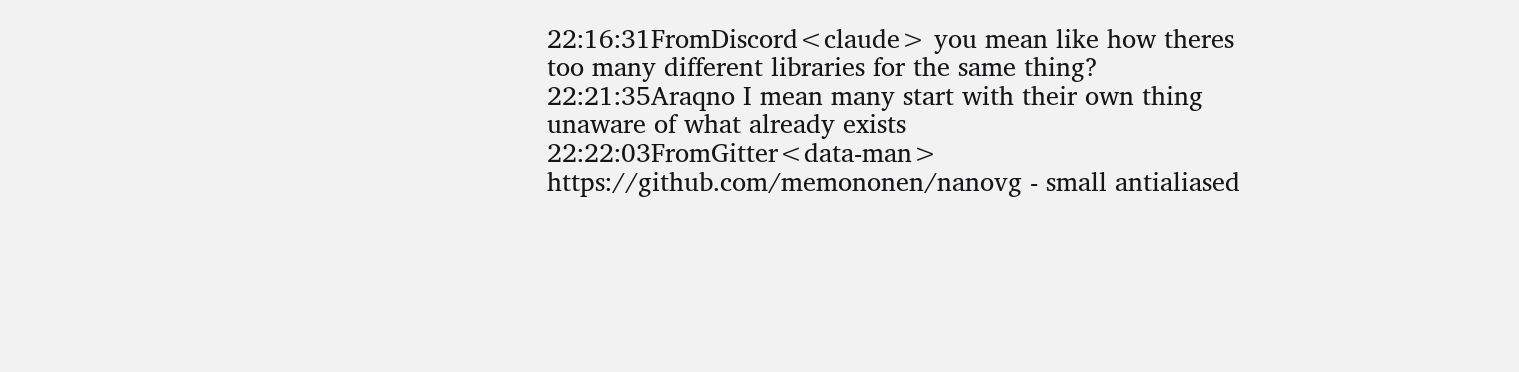22:16:31FromDiscord<claude> you mean like how theres too many different libraries for the same thing?
22:21:35Araqno I mean many start with their own thing unaware of what already exists
22:22:03FromGitter<data-man> https://github.com/memononen/nanovg - small antialiased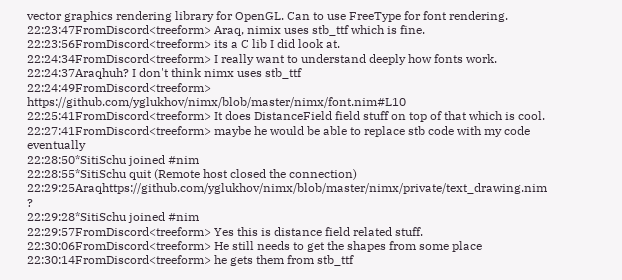vector graphics rendering library for OpenGL. Can to use FreeType for font rendering.
22:23:47FromDiscord<treeform> Araq, nimix uses stb_ttf which is fine.
22:23:56FromDiscord<treeform> its a C lib I did look at.
22:24:34FromDiscord<treeform> I really want to understand deeply how fonts work.
22:24:37Araqhuh? I don't think nimx uses stb_ttf
22:24:49FromDiscord<treeform> https://github.com/yglukhov/nimx/blob/master/nimx/font.nim#L10
22:25:41FromDiscord<treeform> It does DistanceField field stuff on top of that which is cool.
22:27:41FromDiscord<treeform> maybe he would be able to replace stb code with my code eventually
22:28:50*SitiSchu joined #nim
22:28:55*SitiSchu quit (Remote host closed the connection)
22:29:25Araqhttps://github.com/yglukhov/nimx/blob/master/nimx/private/text_drawing.nim ?
22:29:28*SitiSchu joined #nim
22:29:57FromDiscord<treeform> Yes this is distance field related stuff.
22:30:06FromDiscord<treeform> He still needs to get the shapes from some place
22:30:14FromDiscord<treeform> he gets them from stb_ttf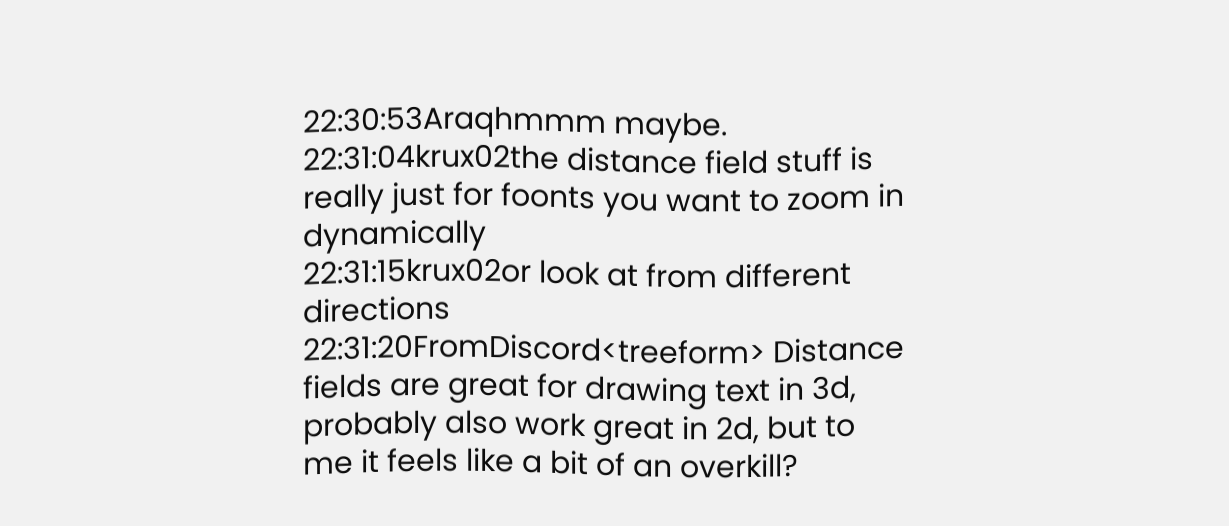22:30:53Araqhmmm maybe.
22:31:04krux02the distance field stuff is really just for foonts you want to zoom in dynamically
22:31:15krux02or look at from different directions
22:31:20FromDiscord<treeform> Distance fields are great for drawing text in 3d, probably also work great in 2d, but to me it feels like a bit of an overkill?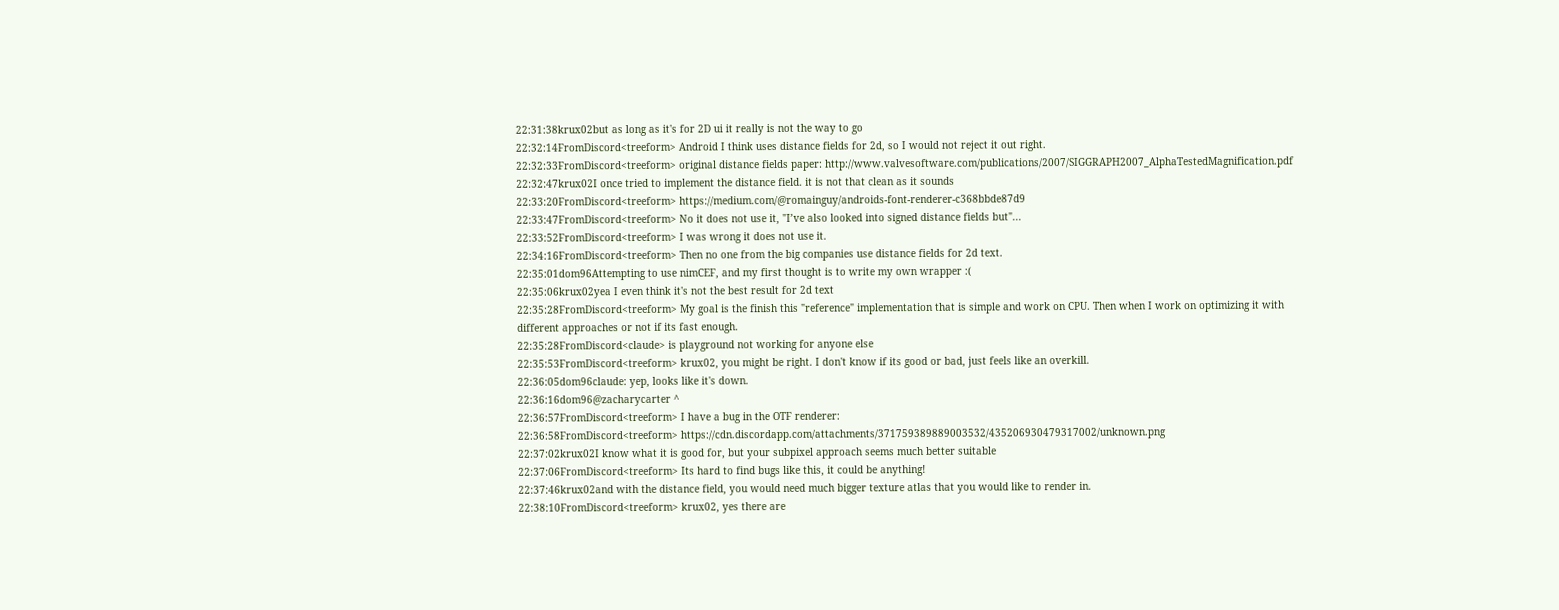22:31:38krux02but as long as it's for 2D ui it really is not the way to go
22:32:14FromDiscord<treeform> Android I think uses distance fields for 2d, so I would not reject it out right.
22:32:33FromDiscord<treeform> original distance fields paper: http://www.valvesoftware.com/publications/2007/SIGGRAPH2007_AlphaTestedMagnification.pdf
22:32:47krux02I once tried to implement the distance field. it is not that clean as it sounds
22:33:20FromDiscord<treeform> https://medium.com/@romainguy/androids-font-renderer-c368bbde87d9
22:33:47FromDiscord<treeform> No it does not use it, "I’ve also looked into signed distance fields but"...
22:33:52FromDiscord<treeform> I was wrong it does not use it.
22:34:16FromDiscord<treeform> Then no one from the big companies use distance fields for 2d text.
22:35:01dom96Attempting to use nimCEF, and my first thought is to write my own wrapper :(
22:35:06krux02yea I even think it's not the best result for 2d text
22:35:28FromDiscord<treeform> My goal is the finish this "reference" implementation that is simple and work on CPU. Then when I work on optimizing it with different approaches or not if its fast enough.
22:35:28FromDiscord<claude> is playground not working for anyone else
22:35:53FromDiscord<treeform> krux02, you might be right. I don't know if its good or bad, just feels like an overkill.
22:36:05dom96claude: yep, looks like it's down.
22:36:16dom96@zacharycarter ^
22:36:57FromDiscord<treeform> I have a bug in the OTF renderer:
22:36:58FromDiscord<treeform> https://cdn.discordapp.com/attachments/371759389889003532/435206930479317002/unknown.png
22:37:02krux02I know what it is good for, but your subpixel approach seems much better suitable
22:37:06FromDiscord<treeform> Its hard to find bugs like this, it could be anything!
22:37:46krux02and with the distance field, you would need much bigger texture atlas that you would like to render in.
22:38:10FromDiscord<treeform> krux02, yes there are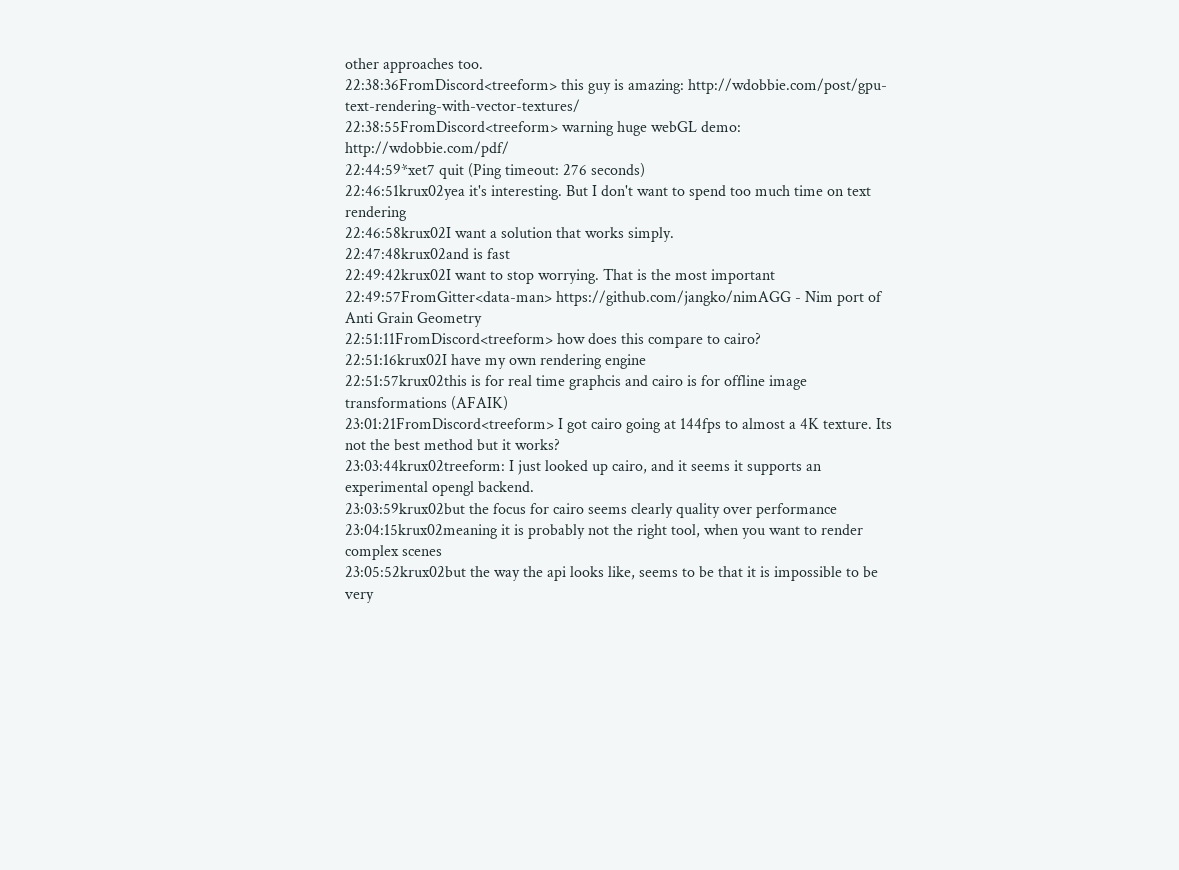other approaches too.
22:38:36FromDiscord<treeform> this guy is amazing: http://wdobbie.com/post/gpu-text-rendering-with-vector-textures/
22:38:55FromDiscord<treeform> warning huge webGL demo: http://wdobbie.com/pdf/
22:44:59*xet7 quit (Ping timeout: 276 seconds)
22:46:51krux02yea it's interesting. But I don't want to spend too much time on text rendering
22:46:58krux02I want a solution that works simply.
22:47:48krux02and is fast
22:49:42krux02I want to stop worrying. That is the most important
22:49:57FromGitter<data-man> https://github.com/jangko/nimAGG - Nim port of Anti Grain Geometry
22:51:11FromDiscord<treeform> how does this compare to cairo?
22:51:16krux02I have my own rendering engine
22:51:57krux02this is for real time graphcis and cairo is for offline image transformations (AFAIK)
23:01:21FromDiscord<treeform> I got cairo going at 144fps to almost a 4K texture. Its not the best method but it works?
23:03:44krux02treeform: I just looked up cairo, and it seems it supports an experimental opengl backend.
23:03:59krux02but the focus for cairo seems clearly quality over performance
23:04:15krux02meaning it is probably not the right tool, when you want to render complex scenes
23:05:52krux02but the way the api looks like, seems to be that it is impossible to be very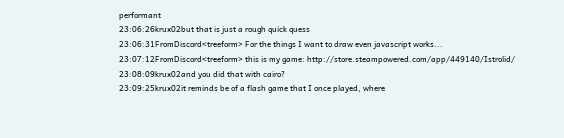performant
23:06:26krux02but that is just a rough quick quess
23:06:31FromDiscord<treeform> For the things I want to draw even javascript works...
23:07:12FromDiscord<treeform> this is my game: http://store.steampowered.com/app/449140/Istrolid/
23:08:09krux02and you did that with cairo?
23:09:25krux02it reminds be of a flash game that I once played, where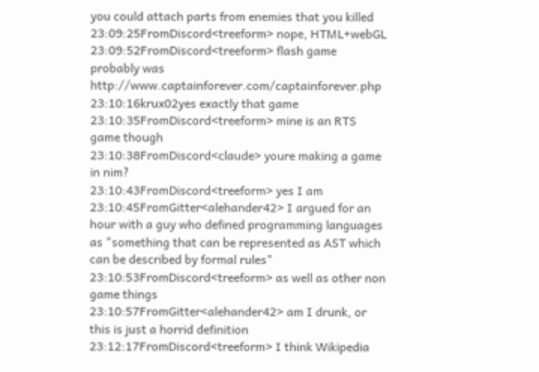you could attach parts from enemies that you killed
23:09:25FromDiscord<treeform> nope, HTML+webGL
23:09:52FromDiscord<treeform> flash game probably was http://www.captainforever.com/captainforever.php
23:10:16krux02yes exactly that game
23:10:35FromDiscord<treeform> mine is an RTS game though
23:10:38FromDiscord<claude> youre making a game in nim?
23:10:43FromDiscord<treeform> yes I am
23:10:45FromGitter<alehander42> I argued for an hour with a guy who defined programming languages as "something that can be represented as AST which can be described by formal rules"
23:10:53FromDiscord<treeform> as well as other non game things
23:10:57FromGitter<alehander42> am I drunk, or this is just a horrid definition
23:12:17FromDiscord<treeform> I think Wikipedia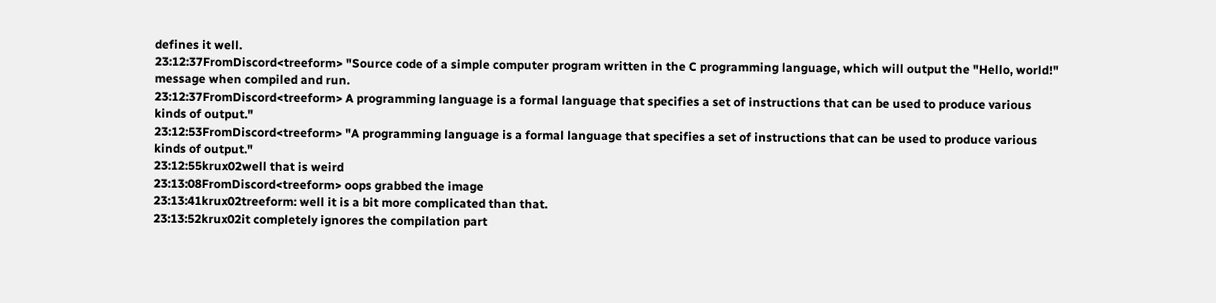defines it well.
23:12:37FromDiscord<treeform> "Source code of a simple computer program written in the C programming language, which will output the "Hello, world!" message when compiled and run.
23:12:37FromDiscord<treeform> A programming language is a formal language that specifies a set of instructions that can be used to produce various kinds of output."
23:12:53FromDiscord<treeform> "A programming language is a formal language that specifies a set of instructions that can be used to produce various kinds of output."
23:12:55krux02well that is weird
23:13:08FromDiscord<treeform> oops grabbed the image
23:13:41krux02treeform: well it is a bit more complicated than that.
23:13:52krux02it completely ignores the compilation part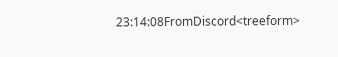23:14:08FromDiscord<treeform>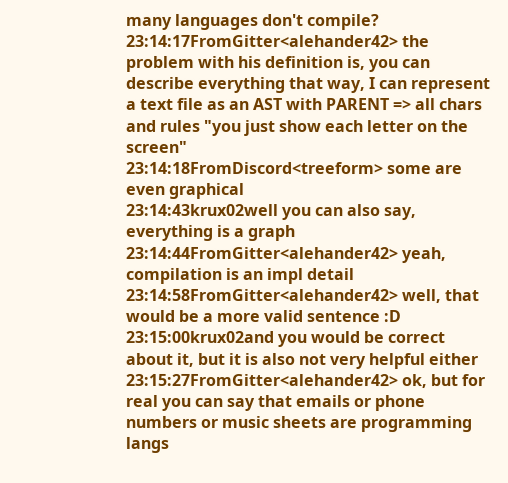many languages don't compile?
23:14:17FromGitter<alehander42> the problem with his definition is, you can describe everything that way, I can represent a text file as an AST with PARENT => all chars and rules "you just show each letter on the screen"
23:14:18FromDiscord<treeform> some are even graphical
23:14:43krux02well you can also say, everything is a graph
23:14:44FromGitter<alehander42> yeah, compilation is an impl detail
23:14:58FromGitter<alehander42> well, that would be a more valid sentence :D
23:15:00krux02and you would be correct about it, but it is also not very helpful either
23:15:27FromGitter<alehander42> ok, but for real you can say that emails or phone numbers or music sheets are programming langs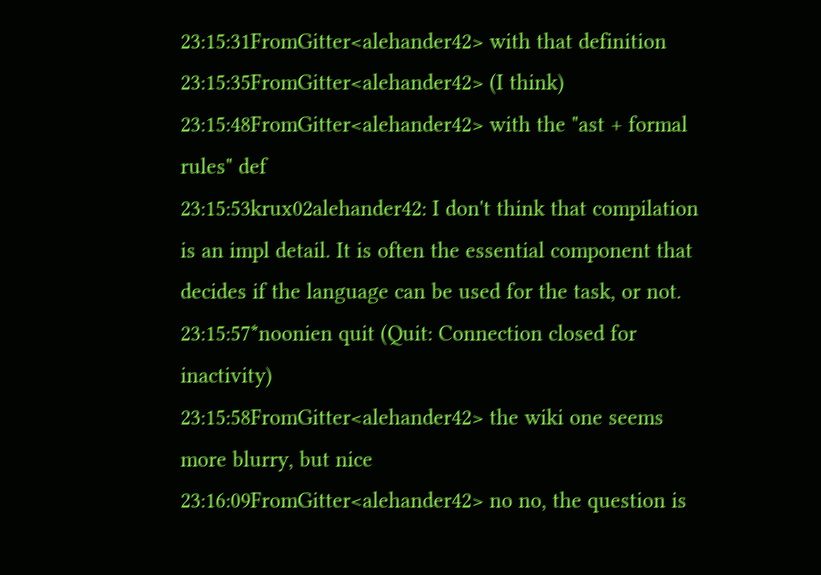23:15:31FromGitter<alehander42> with that definition
23:15:35FromGitter<alehander42> (I think)
23:15:48FromGitter<alehander42> with the "ast + formal rules" def
23:15:53krux02alehander42: I don't think that compilation is an impl detail. It is often the essential component that decides if the language can be used for the task, or not.
23:15:57*noonien quit (Quit: Connection closed for inactivity)
23:15:58FromGitter<alehander42> the wiki one seems more blurry, but nice
23:16:09FromGitter<alehander42> no no, the question is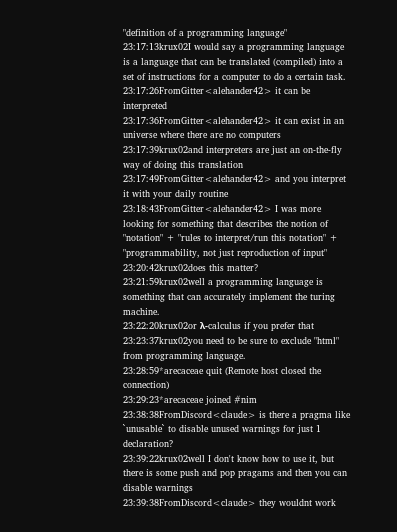"definition of a programming language"
23:17:13krux02I would say a programming language is a language that can be translated (compiled) into a set of instructions for a computer to do a certain task.
23:17:26FromGitter<alehander42> it can be interpreted
23:17:36FromGitter<alehander42> it can exist in an universe where there are no computers
23:17:39krux02and interpreters are just an on-the-fly way of doing this translation
23:17:49FromGitter<alehander42> and you interpret it with your daily routine
23:18:43FromGitter<alehander42> I was more looking for something that describes the notion of "notation" + "rules to interpret/run this notation" + "programmability, not just reproduction of input"
23:20:42krux02does this matter?
23:21:59krux02well a programming language is something that can accurately implement the turing machine.
23:22:20krux02or λ-calculus if you prefer that
23:23:37krux02you need to be sure to exclude "html" from programming language.
23:28:59*arecaceae quit (Remote host closed the connection)
23:29:23*arecaceae joined #nim
23:38:38FromDiscord<claude> is there a pragma like `unusable` to disable unused warnings for just 1 declaration?
23:39:22krux02well I don't know how to use it, but there is some push and pop pragams and then you can disable warnings
23:39:38FromDiscord<claude> they wouldnt work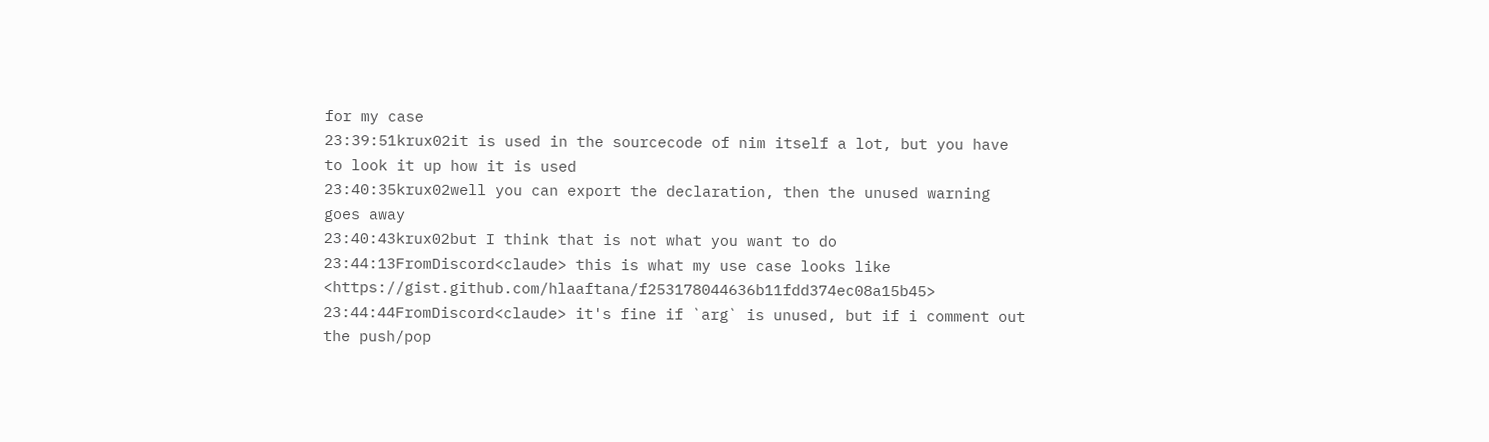for my case
23:39:51krux02it is used in the sourcecode of nim itself a lot, but you have to look it up how it is used
23:40:35krux02well you can export the declaration, then the unused warning goes away
23:40:43krux02but I think that is not what you want to do
23:44:13FromDiscord<claude> this is what my use case looks like <https://gist.github.com/hlaaftana/f253178044636b11fdd374ec08a15b45>
23:44:44FromDiscord<claude> it's fine if `arg` is unused, but if i comment out the push/pop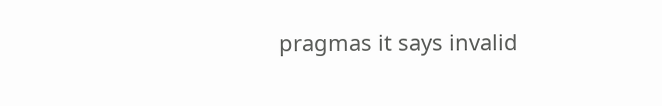pragmas it says invalid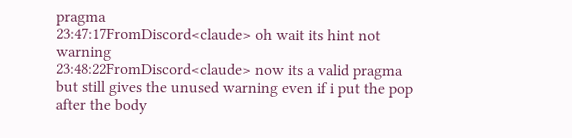pragma
23:47:17FromDiscord<claude> oh wait its hint not warning
23:48:22FromDiscord<claude> now its a valid pragma but still gives the unused warning even if i put the pop after the body